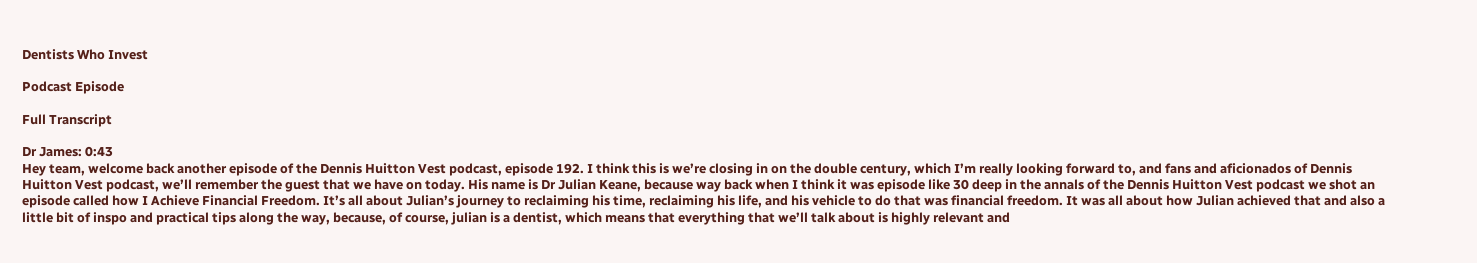Dentists Who Invest

Podcast Episode

Full Transcript

Dr James: 0:43
Hey team, welcome back another episode of the Dennis Huitton Vest podcast, episode 192. I think this is we’re closing in on the double century, which I’m really looking forward to, and fans and aficionados of Dennis Huitton Vest podcast, we’ll remember the guest that we have on today. His name is Dr Julian Keane, because way back when I think it was episode like 30 deep in the annals of the Dennis Huitton Vest podcast we shot an episode called how I Achieve Financial Freedom. It’s all about Julian’s journey to reclaiming his time, reclaiming his life, and his vehicle to do that was financial freedom. It was all about how Julian achieved that and also a little bit of inspo and practical tips along the way, because, of course, julian is a dentist, which means that everything that we’ll talk about is highly relevant and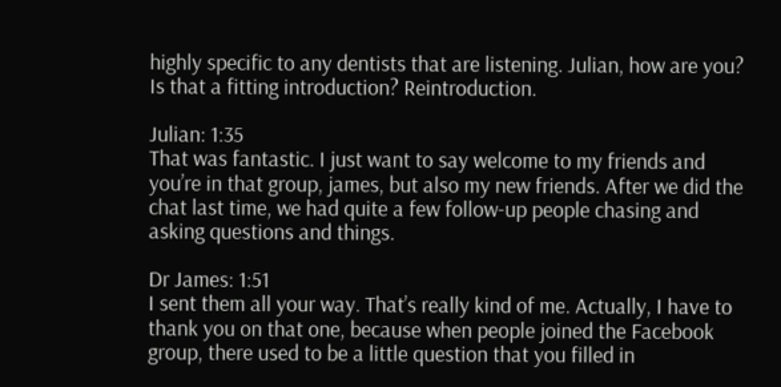highly specific to any dentists that are listening. Julian, how are you? Is that a fitting introduction? Reintroduction.

Julian: 1:35
That was fantastic. I just want to say welcome to my friends and you’re in that group, james, but also my new friends. After we did the chat last time, we had quite a few follow-up people chasing and asking questions and things.

Dr James: 1:51
I sent them all your way. That’s really kind of me. Actually, I have to thank you on that one, because when people joined the Facebook group, there used to be a little question that you filled in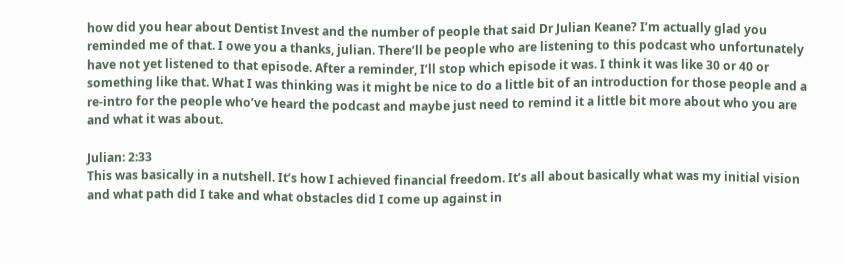how did you hear about Dentist Invest and the number of people that said Dr Julian Keane? I’m actually glad you reminded me of that. I owe you a thanks, julian. There’ll be people who are listening to this podcast who unfortunately have not yet listened to that episode. After a reminder, I’ll stop which episode it was. I think it was like 30 or 40 or something like that. What I was thinking was it might be nice to do a little bit of an introduction for those people and a re-intro for the people who’ve heard the podcast and maybe just need to remind it a little bit more about who you are and what it was about.

Julian: 2:33
This was basically in a nutshell. It’s how I achieved financial freedom. It’s all about basically what was my initial vision and what path did I take and what obstacles did I come up against in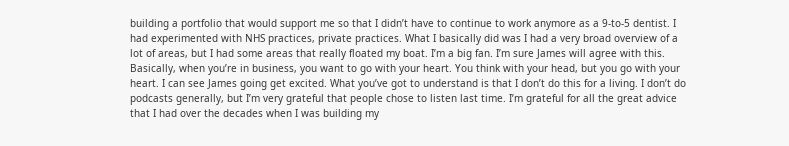building a portfolio that would support me so that I didn’t have to continue to work anymore as a 9-to-5 dentist. I had experimented with NHS practices, private practices. What I basically did was I had a very broad overview of a lot of areas, but I had some areas that really floated my boat. I’m a big fan. I’m sure James will agree with this. Basically, when you’re in business, you want to go with your heart. You think with your head, but you go with your heart. I can see James going get excited. What you’ve got to understand is that I don’t do this for a living. I don’t do podcasts generally, but I’m very grateful that people chose to listen last time. I’m grateful for all the great advice that I had over the decades when I was building my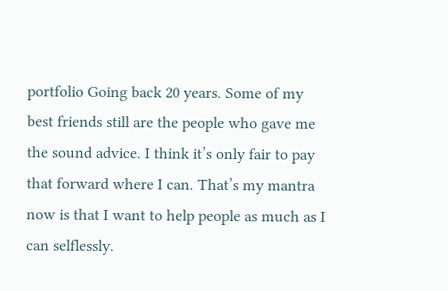portfolio Going back 20 years. Some of my best friends still are the people who gave me the sound advice. I think it’s only fair to pay that forward where I can. That’s my mantra now is that I want to help people as much as I can selflessly.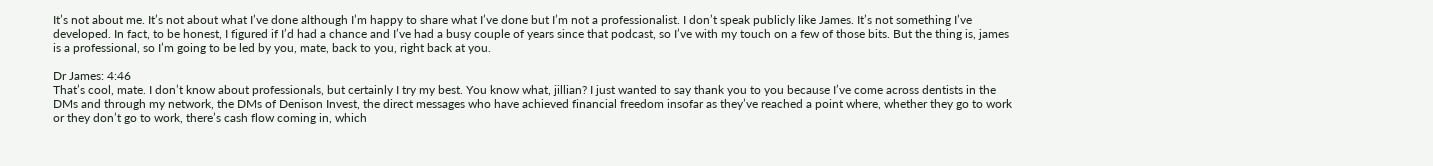It’s not about me. It’s not about what I’ve done although I’m happy to share what I’ve done but I’m not a professionalist. I don’t speak publicly like James. It’s not something I’ve developed. In fact, to be honest, I figured if I’d had a chance and I’ve had a busy couple of years since that podcast, so I’ve with my touch on a few of those bits. But the thing is, james is a professional, so I’m going to be led by you, mate, back to you, right back at you.

Dr James: 4:46
That’s cool, mate. I don’t know about professionals, but certainly I try my best. You know what, jillian? I just wanted to say thank you to you because I’ve come across dentists in the DMs and through my network, the DMs of Denison Invest, the direct messages who have achieved financial freedom insofar as they’ve reached a point where, whether they go to work or they don’t go to work, there’s cash flow coming in, which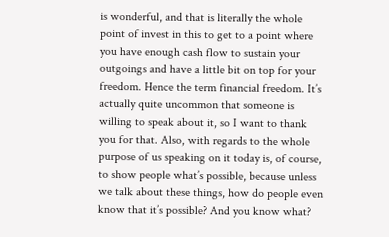is wonderful, and that is literally the whole point of invest in this to get to a point where you have enough cash flow to sustain your outgoings and have a little bit on top for your freedom. Hence the term financial freedom. It’s actually quite uncommon that someone is willing to speak about it, so I want to thank you for that. Also, with regards to the whole purpose of us speaking on it today is, of course, to show people what’s possible, because unless we talk about these things, how do people even know that it’s possible? And you know what?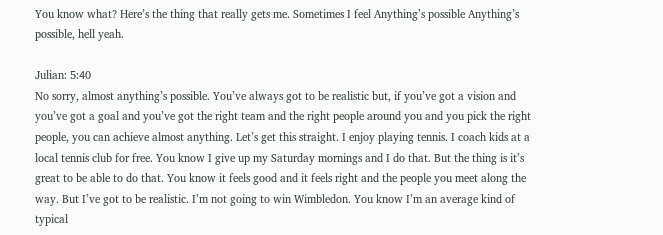You know what? Here’s the thing that really gets me. Sometimes I feel Anything’s possible Anything’s possible, hell yeah.

Julian: 5:40
No sorry, almost anything’s possible. You’ve always got to be realistic but, if you’ve got a vision and you’ve got a goal and you’ve got the right team and the right people around you and you pick the right people, you can achieve almost anything. Let’s get this straight. I enjoy playing tennis. I coach kids at a local tennis club for free. You know I give up my Saturday mornings and I do that. But the thing is it’s great to be able to do that. You know it feels good and it feels right and the people you meet along the way. But I’ve got to be realistic. I’m not going to win Wimbledon. You know I’m an average kind of typical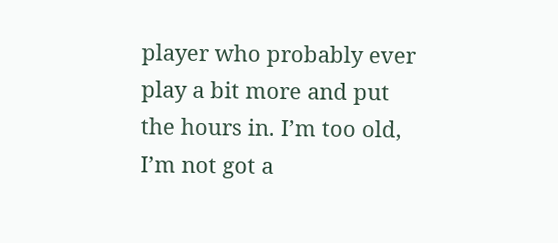player who probably ever play a bit more and put the hours in. I’m too old, I’m not got a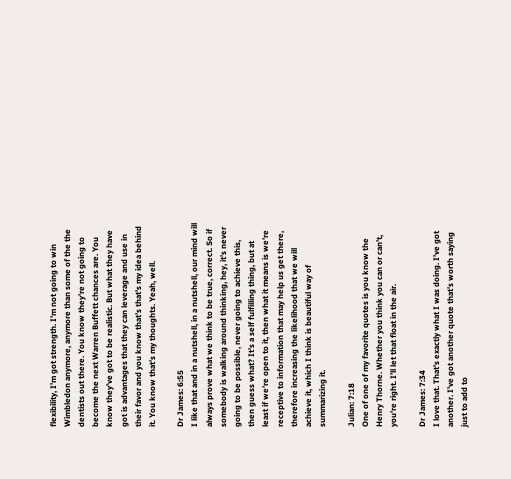flexibility, I’m got strength. I’m not going to win Wimbledon anymore, anymore than some of the the dentists out there. You know they’re not going to become the next Warren Buffett chances are. You know they’ve got to be realistic. But what they have got is advantages that they can leverage and use in their favor and you know that’s that’s my idea behind it. You know that’s my thoughts. Yeah, well.

Dr James: 6:55
I like that and in a nutshell, in a nutshell, our mind will always prove what we think to be true, correct. So if somebody is walking around thinking, hey, it’s never going to be possible, never going to achieve this, then guess what? It’s a self fulfilling thing, but at least if we’re open to it, then what it means is we’re receptive to information that may help us get there, therefore increasing the likelihood that we will achieve it, which I think is beautiful way of summarizing it.

Julian: 7:18
One of one of my favorite quotes is you know the Henry Thorne. Whether you think you can or can’t, you’re right. I’ll let that float in the air.

Dr James: 7:34
I love that. That’s exactly what I was doing. I’ve got another. I’ve got another quote that’s worth saying just to add to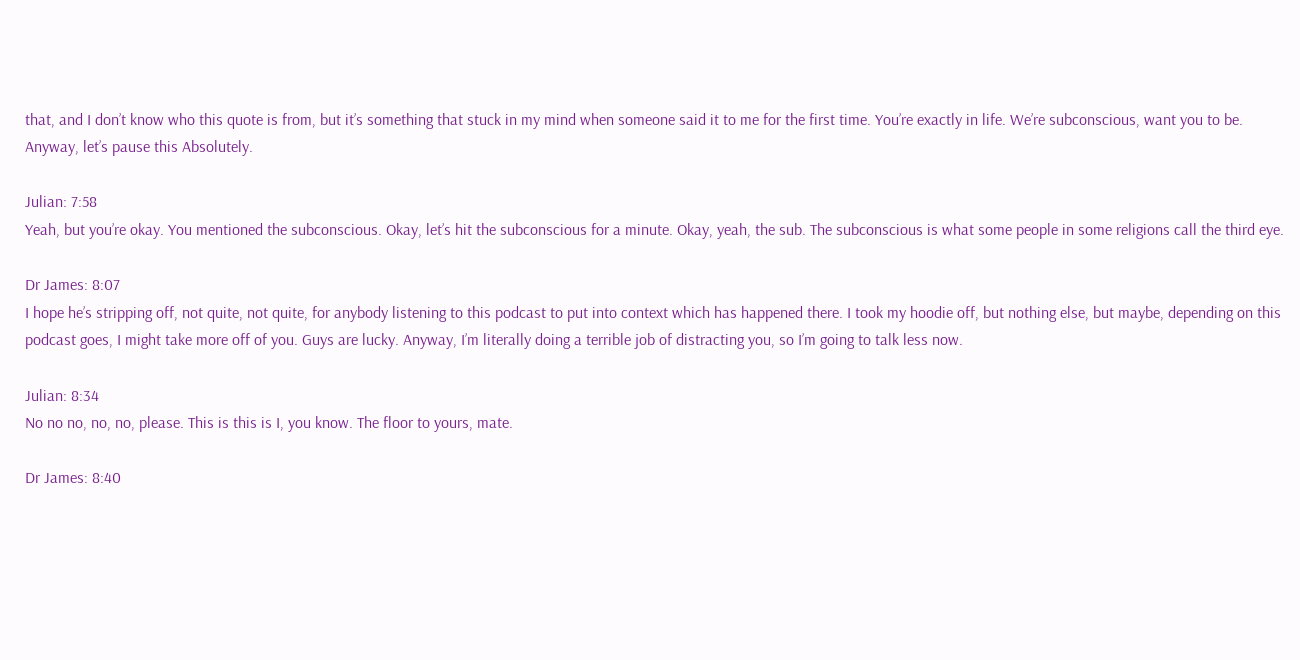that, and I don’t know who this quote is from, but it’s something that stuck in my mind when someone said it to me for the first time. You’re exactly in life. We’re subconscious, want you to be. Anyway, let’s pause this Absolutely.

Julian: 7:58
Yeah, but you’re okay. You mentioned the subconscious. Okay, let’s hit the subconscious for a minute. Okay, yeah, the sub. The subconscious is what some people in some religions call the third eye.

Dr James: 8:07
I hope he’s stripping off, not quite, not quite, for anybody listening to this podcast to put into context which has happened there. I took my hoodie off, but nothing else, but maybe, depending on this podcast goes, I might take more off of you. Guys are lucky. Anyway, I’m literally doing a terrible job of distracting you, so I’m going to talk less now.

Julian: 8:34
No no no, no, no, please. This is this is I, you know. The floor to yours, mate.

Dr James: 8:40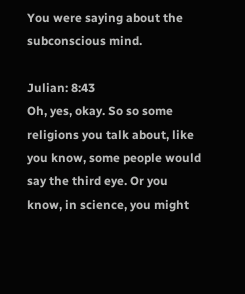You were saying about the subconscious mind.

Julian: 8:43
Oh, yes, okay. So so some religions you talk about, like you know, some people would say the third eye. Or you know, in science, you might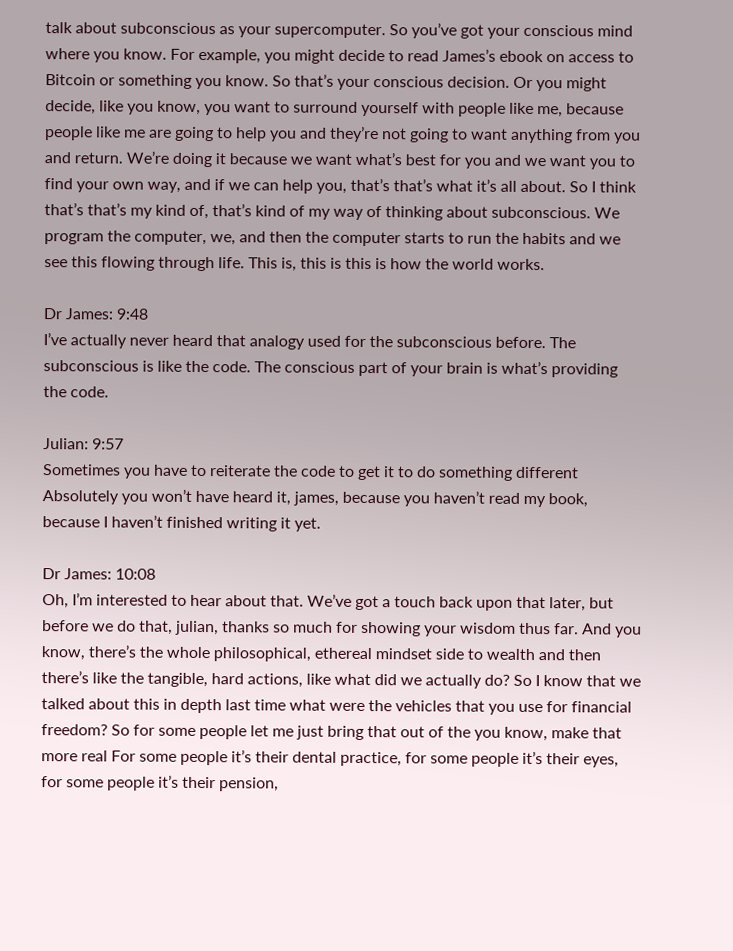talk about subconscious as your supercomputer. So you’ve got your conscious mind where you know. For example, you might decide to read James’s ebook on access to Bitcoin or something you know. So that’s your conscious decision. Or you might decide, like you know, you want to surround yourself with people like me, because people like me are going to help you and they’re not going to want anything from you and return. We’re doing it because we want what’s best for you and we want you to find your own way, and if we can help you, that’s that’s what it’s all about. So I think that’s that’s my kind of, that’s kind of my way of thinking about subconscious. We program the computer, we, and then the computer starts to run the habits and we see this flowing through life. This is, this is this is how the world works.

Dr James: 9:48
I’ve actually never heard that analogy used for the subconscious before. The subconscious is like the code. The conscious part of your brain is what’s providing the code.

Julian: 9:57
Sometimes you have to reiterate the code to get it to do something different Absolutely you won’t have heard it, james, because you haven’t read my book, because I haven’t finished writing it yet.

Dr James: 10:08
Oh, I’m interested to hear about that. We’ve got a touch back upon that later, but before we do that, julian, thanks so much for showing your wisdom thus far. And you know, there’s the whole philosophical, ethereal mindset side to wealth and then there’s like the tangible, hard actions, like what did we actually do? So I know that we talked about this in depth last time what were the vehicles that you use for financial freedom? So for some people let me just bring that out of the you know, make that more real For some people it’s their dental practice, for some people it’s their eyes, for some people it’s their pension,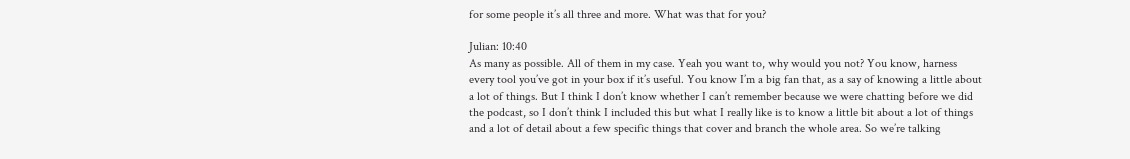for some people it’s all three and more. What was that for you?

Julian: 10:40
As many as possible. All of them in my case. Yeah you want to, why would you not? You know, harness every tool you’ve got in your box if it’s useful. You know I’m a big fan that, as a say of knowing a little about a lot of things. But I think I don’t know whether I can’t remember because we were chatting before we did the podcast, so I don’t think I included this but what I really like is to know a little bit about a lot of things and a lot of detail about a few specific things that cover and branch the whole area. So we’re talking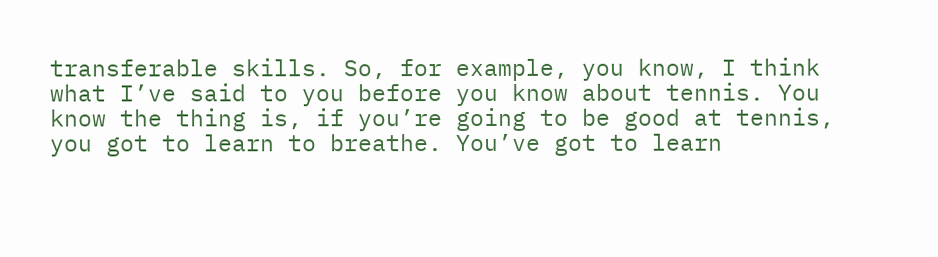transferable skills. So, for example, you know, I think what I’ve said to you before you know about tennis. You know the thing is, if you’re going to be good at tennis, you got to learn to breathe. You’ve got to learn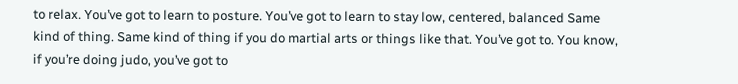to relax. You’ve got to learn to posture. You’ve got to learn to stay low, centered, balanced Same kind of thing. Same kind of thing if you do martial arts or things like that. You’ve got to. You know, if you’re doing judo, you’ve got to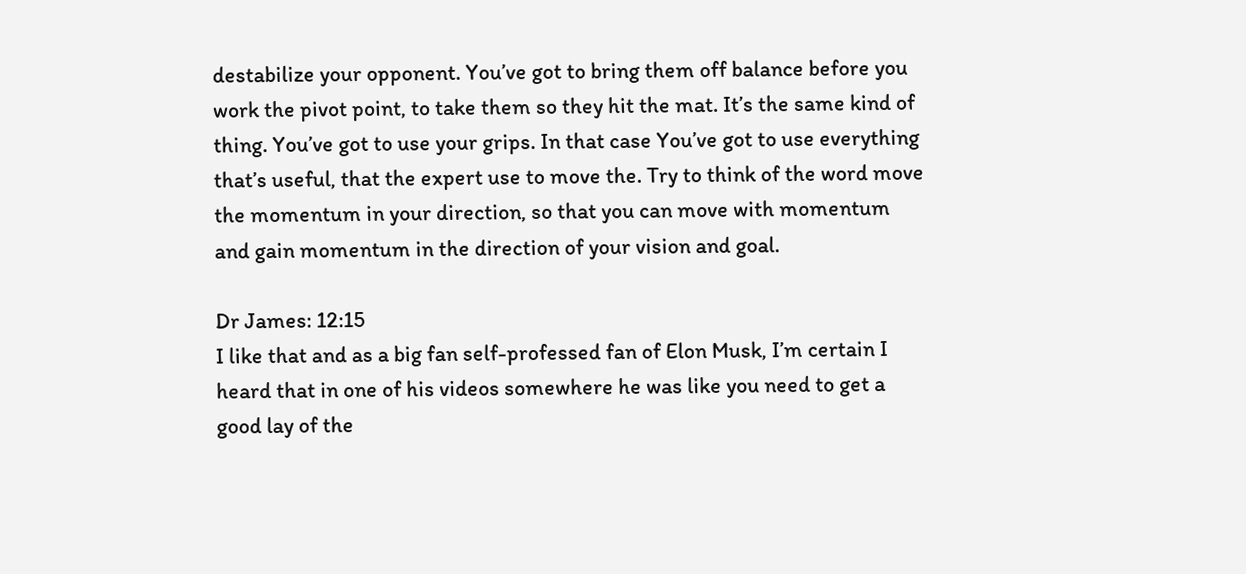destabilize your opponent. You’ve got to bring them off balance before you work the pivot point, to take them so they hit the mat. It’s the same kind of thing. You’ve got to use your grips. In that case You’ve got to use everything that’s useful, that the expert use to move the. Try to think of the word move the momentum in your direction, so that you can move with momentum and gain momentum in the direction of your vision and goal.

Dr James: 12:15
I like that and as a big fan self-professed fan of Elon Musk, I’m certain I heard that in one of his videos somewhere he was like you need to get a good lay of the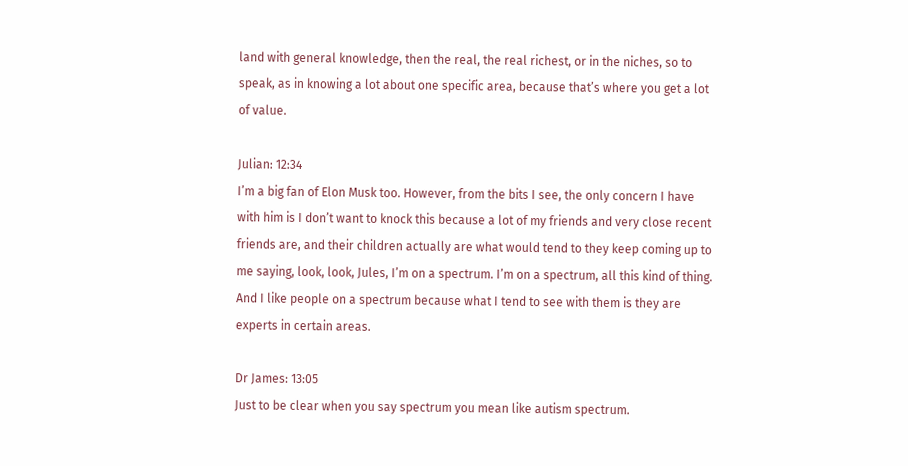land with general knowledge, then the real, the real richest, or in the niches, so to speak, as in knowing a lot about one specific area, because that’s where you get a lot of value.

Julian: 12:34
I’m a big fan of Elon Musk too. However, from the bits I see, the only concern I have with him is I don’t want to knock this because a lot of my friends and very close recent friends are, and their children actually are what would tend to they keep coming up to me saying, look, look, Jules, I’m on a spectrum. I’m on a spectrum, all this kind of thing. And I like people on a spectrum because what I tend to see with them is they are experts in certain areas.

Dr James: 13:05
Just to be clear when you say spectrum you mean like autism spectrum.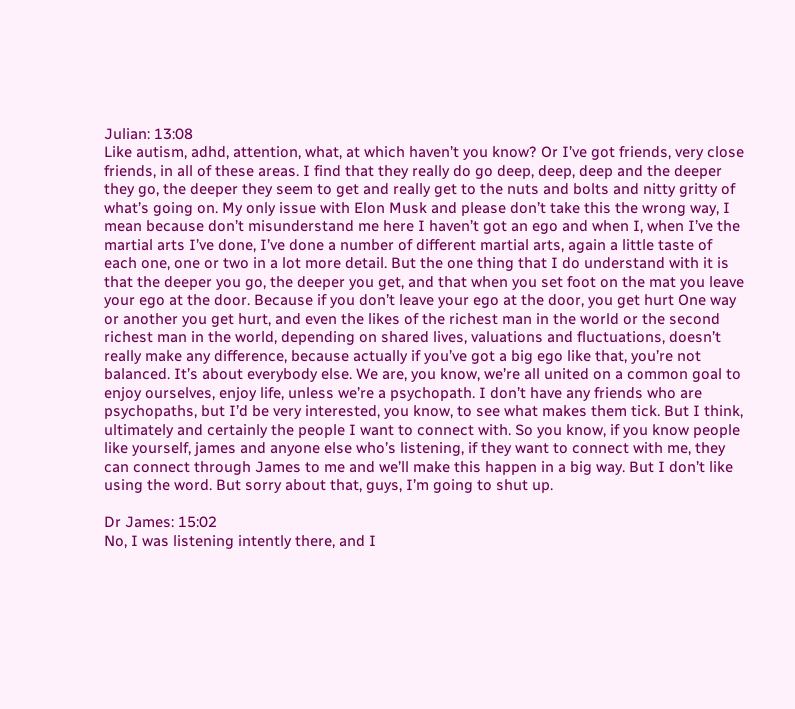Julian: 13:08
Like autism, adhd, attention, what, at which haven’t you know? Or I’ve got friends, very close friends, in all of these areas. I find that they really do go deep, deep, deep and the deeper they go, the deeper they seem to get and really get to the nuts and bolts and nitty gritty of what’s going on. My only issue with Elon Musk and please don’t take this the wrong way, I mean because don’t misunderstand me here I haven’t got an ego and when I, when I’ve the martial arts I’ve done, I’ve done a number of different martial arts, again a little taste of each one, one or two in a lot more detail. But the one thing that I do understand with it is that the deeper you go, the deeper you get, and that when you set foot on the mat you leave your ego at the door. Because if you don’t leave your ego at the door, you get hurt One way or another you get hurt, and even the likes of the richest man in the world or the second richest man in the world, depending on shared lives, valuations and fluctuations, doesn’t really make any difference, because actually if you’ve got a big ego like that, you’re not balanced. It’s about everybody else. We are, you know, we’re all united on a common goal to enjoy ourselves, enjoy life, unless we’re a psychopath. I don’t have any friends who are psychopaths, but I’d be very interested, you know, to see what makes them tick. But I think, ultimately and certainly the people I want to connect with. So you know, if you know people like yourself, james and anyone else who’s listening, if they want to connect with me, they can connect through James to me and we’ll make this happen in a big way. But I don’t like using the word. But sorry about that, guys, I’m going to shut up.

Dr James: 15:02
No, I was listening intently there, and I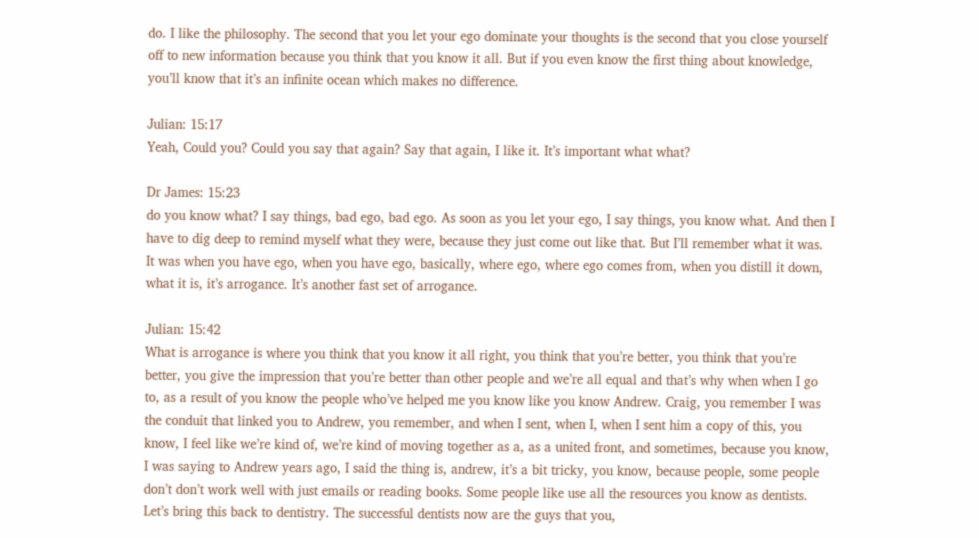do. I like the philosophy. The second that you let your ego dominate your thoughts is the second that you close yourself off to new information because you think that you know it all. But if you even know the first thing about knowledge, you’ll know that it’s an infinite ocean which makes no difference.

Julian: 15:17
Yeah, Could you? Could you say that again? Say that again, I like it. It’s important what what?

Dr James: 15:23
do you know what? I say things, bad ego, bad ego. As soon as you let your ego, I say things, you know what. And then I have to dig deep to remind myself what they were, because they just come out like that. But I’ll remember what it was. It was when you have ego, when you have ego, basically, where ego, where ego comes from, when you distill it down, what it is, it’s arrogance. It’s another fast set of arrogance.

Julian: 15:42
What is arrogance is where you think that you know it all right, you think that you’re better, you think that you’re better, you give the impression that you’re better than other people and we’re all equal and that’s why when when I go to, as a result of you know the people who’ve helped me you know like you know Andrew. Craig, you remember I was the conduit that linked you to Andrew, you remember, and when I sent, when I, when I sent him a copy of this, you know, I feel like we’re kind of, we’re kind of moving together as a, as a united front, and sometimes, because you know, I was saying to Andrew years ago, I said the thing is, andrew, it’s a bit tricky, you know, because people, some people don’t don’t work well with just emails or reading books. Some people like use all the resources you know as dentists. Let’s bring this back to dentistry. The successful dentists now are the guys that you,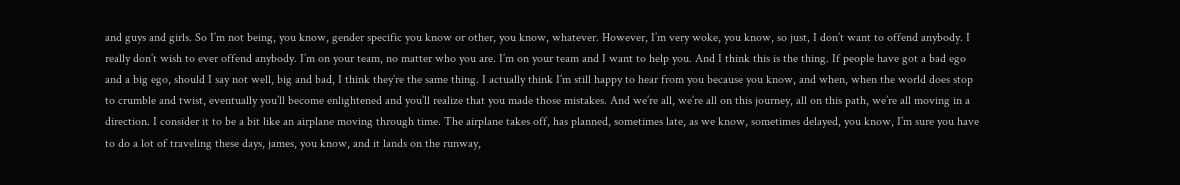and guys and girls. So I’m not being, you know, gender specific you know or other, you know, whatever. However, I’m very woke, you know, so just, I don’t want to offend anybody. I really don’t wish to ever offend anybody. I’m on your team, no matter who you are. I’m on your team and I want to help you. And I think this is the thing. If people have got a bad ego and a big ego, should I say not well, big and bad, I think they’re the same thing. I actually think I’m still happy to hear from you because you know, and when, when the world does stop to crumble and twist, eventually you’ll become enlightened and you’ll realize that you made those mistakes. And we’re all, we’re all on this journey, all on this path, we’re all moving in a direction. I consider it to be a bit like an airplane moving through time. The airplane takes off, has planned, sometimes late, as we know, sometimes delayed, you know, I’m sure you have to do a lot of traveling these days, james, you know, and it lands on the runway,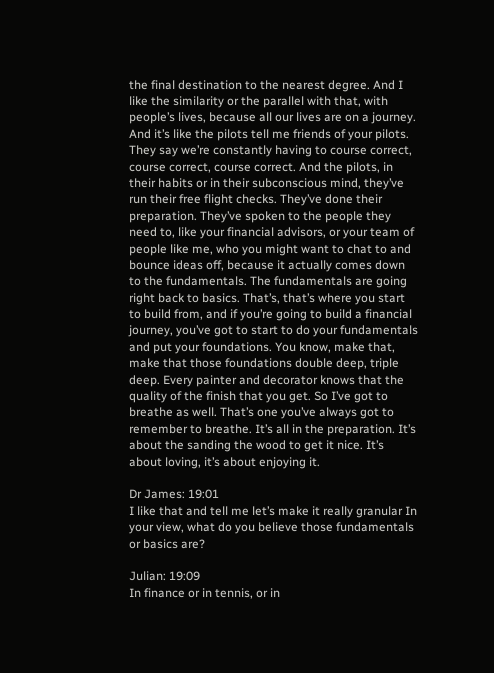the final destination to the nearest degree. And I like the similarity or the parallel with that, with people’s lives, because all our lives are on a journey. And it’s like the pilots tell me friends of your pilots. They say we’re constantly having to course correct, course correct, course correct. And the pilots, in their habits or in their subconscious mind, they’ve run their free flight checks. They’ve done their preparation. They’ve spoken to the people they need to, like your financial advisors, or your team of people like me, who you might want to chat to and bounce ideas off, because it actually comes down to the fundamentals. The fundamentals are going right back to basics. That’s, that’s where you start to build from, and if you’re going to build a financial journey, you’ve got to start to do your fundamentals and put your foundations. You know, make that, make that those foundations double deep, triple deep. Every painter and decorator knows that the quality of the finish that you get. So I’ve got to breathe as well. That’s one you’ve always got to remember to breathe. It’s all in the preparation. It’s about the sanding the wood to get it nice. It’s about loving, it’s about enjoying it.

Dr James: 19:01
I like that and tell me let’s make it really granular In your view, what do you believe those fundamentals or basics are?

Julian: 19:09
In finance or in tennis, or in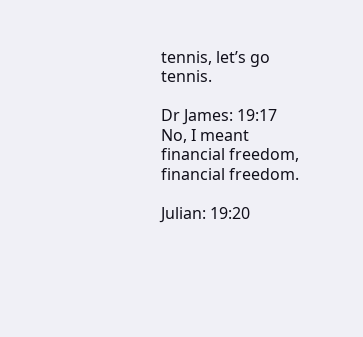tennis, let’s go tennis.

Dr James: 19:17
No, I meant financial freedom, financial freedom.

Julian: 19:20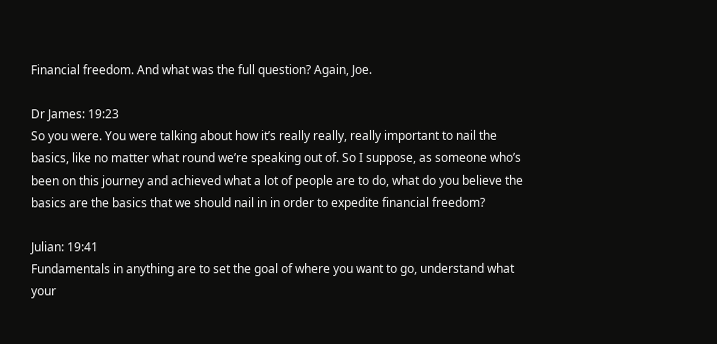Financial freedom. And what was the full question? Again, Joe.

Dr James: 19:23
So you were. You were talking about how it’s really really, really important to nail the basics, like no matter what round we’re speaking out of. So I suppose, as someone who’s been on this journey and achieved what a lot of people are to do, what do you believe the basics are the basics that we should nail in in order to expedite financial freedom?

Julian: 19:41
Fundamentals in anything are to set the goal of where you want to go, understand what your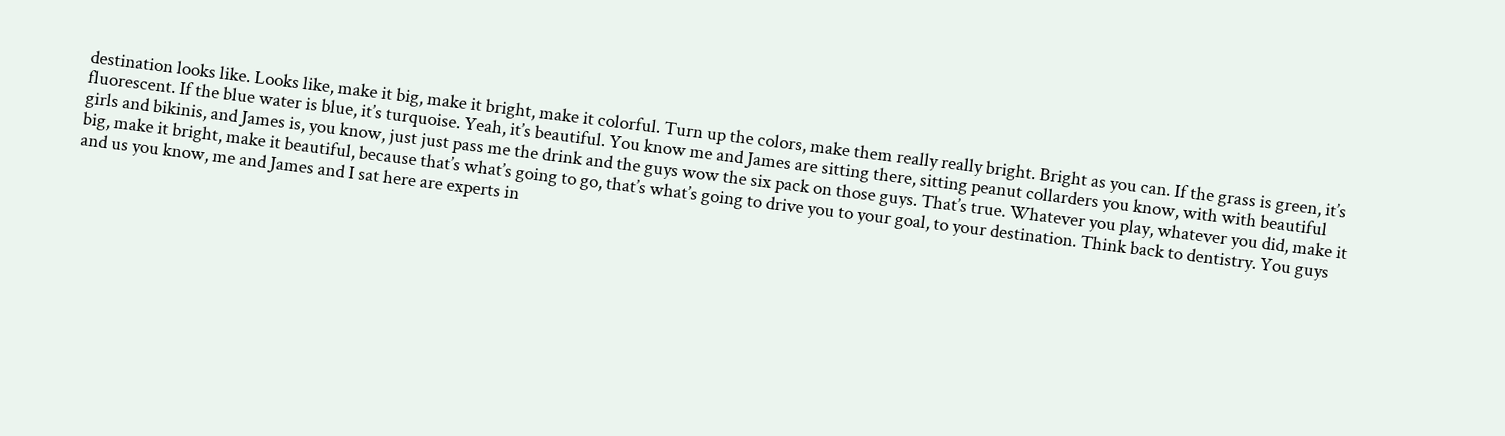destination looks like. Looks like, make it big, make it bright, make it colorful. Turn up the colors, make them really really bright. Bright as you can. If the grass is green, it’s fluorescent. If the blue water is blue, it’s turquoise. Yeah, it’s beautiful. You know me and James are sitting there, sitting peanut collarders you know, with with beautiful girls and bikinis, and James is, you know, just just pass me the drink and the guys wow the six pack on those guys. That’s true. Whatever you play, whatever you did, make it big, make it bright, make it beautiful, because that’s what’s going to go, that’s what’s going to drive you to your goal, to your destination. Think back to dentistry. You guys and us you know, me and James and I sat here are experts in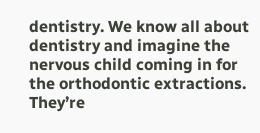dentistry. We know all about dentistry and imagine the nervous child coming in for the orthodontic extractions. They’re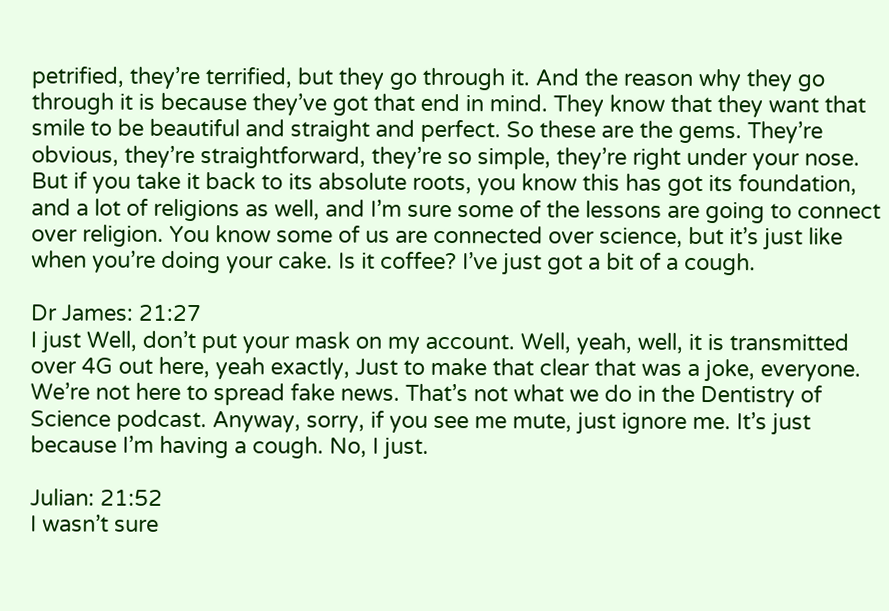petrified, they’re terrified, but they go through it. And the reason why they go through it is because they’ve got that end in mind. They know that they want that smile to be beautiful and straight and perfect. So these are the gems. They’re obvious, they’re straightforward, they’re so simple, they’re right under your nose. But if you take it back to its absolute roots, you know this has got its foundation, and a lot of religions as well, and I’m sure some of the lessons are going to connect over religion. You know some of us are connected over science, but it’s just like when you’re doing your cake. Is it coffee? I’ve just got a bit of a cough.

Dr James: 21:27
I just Well, don’t put your mask on my account. Well, yeah, well, it is transmitted over 4G out here, yeah exactly, Just to make that clear that was a joke, everyone. We’re not here to spread fake news. That’s not what we do in the Dentistry of Science podcast. Anyway, sorry, if you see me mute, just ignore me. It’s just because I’m having a cough. No, I just.

Julian: 21:52
I wasn’t sure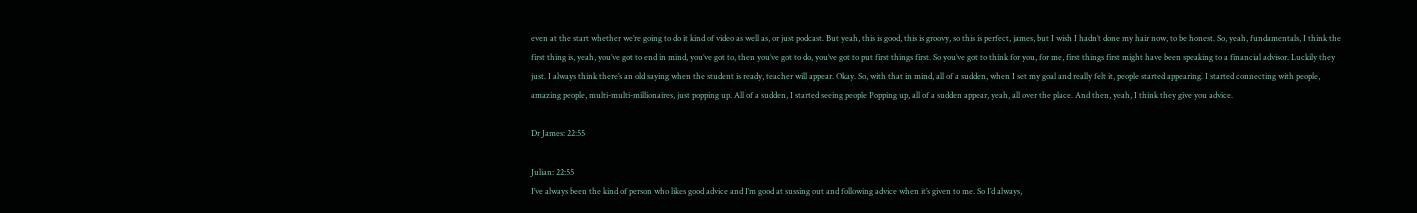even at the start whether we’re going to do it kind of video as well as, or just podcast. But yeah, this is good, this is groovy, so this is perfect, james, but I wish I hadn’t done my hair now, to be honest. So, yeah, fundamentals, I think the first thing is, yeah, you’ve got to end in mind, you’ve got to, then you’ve got to do, you’ve got to put first things first. So you’ve got to think for you, for me, first things first might have been speaking to a financial advisor. Luckily they just. I always think there’s an old saying when the student is ready, teacher will appear. Okay. So, with that in mind, all of a sudden, when I set my goal and really felt it, people started appearing. I started connecting with people, amazing people, multi-multi-millionaires, just popping up. All of a sudden, I started seeing people Popping up, all of a sudden appear, yeah, all over the place. And then, yeah, I think they give you advice.

Dr James: 22:55

Julian: 22:55
I’ve always been the kind of person who likes good advice and I’m good at sussing out and following advice when it’s given to me. So I’d always,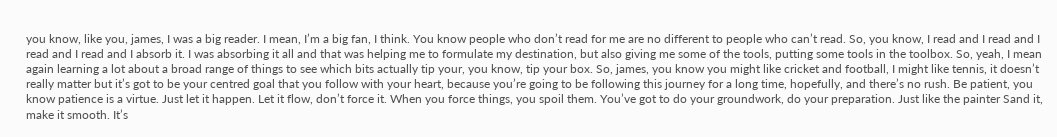you know, like you, james, I was a big reader. I mean, I’m a big fan, I think. You know people who don’t read for me are no different to people who can’t read. So, you know, I read and I read and I read and I read and I absorb it. I was absorbing it all and that was helping me to formulate my destination, but also giving me some of the tools, putting some tools in the toolbox. So, yeah, I mean again learning a lot about a broad range of things to see which bits actually tip your, you know, tip your box. So, james, you know you might like cricket and football, I might like tennis, it doesn’t really matter but it’s got to be your centred goal that you follow with your heart, because you’re going to be following this journey for a long time, hopefully, and there’s no rush. Be patient, you know patience is a virtue. Just let it happen. Let it flow, don’t force it. When you force things, you spoil them. You’ve got to do your groundwork, do your preparation. Just like the painter Sand it, make it smooth. It’s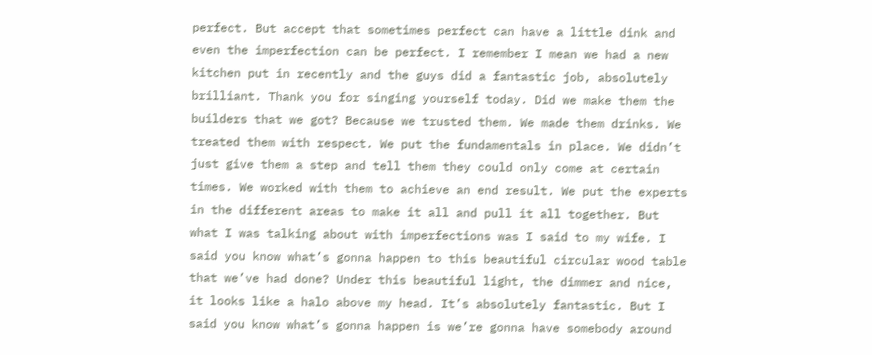perfect. But accept that sometimes perfect can have a little dink and even the imperfection can be perfect. I remember I mean we had a new kitchen put in recently and the guys did a fantastic job, absolutely brilliant. Thank you for singing yourself today. Did we make them the builders that we got? Because we trusted them. We made them drinks. We treated them with respect. We put the fundamentals in place. We didn’t just give them a step and tell them they could only come at certain times. We worked with them to achieve an end result. We put the experts in the different areas to make it all and pull it all together. But what I was talking about with imperfections was I said to my wife. I said you know what’s gonna happen to this beautiful circular wood table that we’ve had done? Under this beautiful light, the dimmer and nice, it looks like a halo above my head. It’s absolutely fantastic. But I said you know what’s gonna happen is we’re gonna have somebody around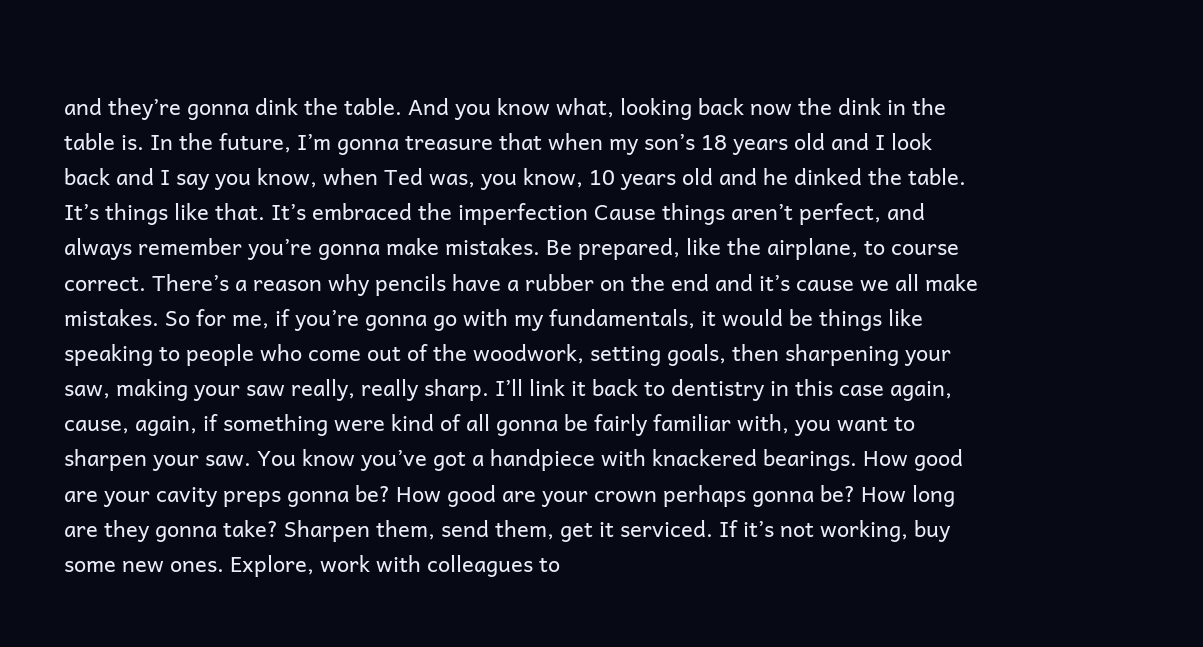and they’re gonna dink the table. And you know what, looking back now the dink in the table is. In the future, I’m gonna treasure that when my son’s 18 years old and I look back and I say you know, when Ted was, you know, 10 years old and he dinked the table. It’s things like that. It’s embraced the imperfection Cause things aren’t perfect, and always remember you’re gonna make mistakes. Be prepared, like the airplane, to course correct. There’s a reason why pencils have a rubber on the end and it’s cause we all make mistakes. So for me, if you’re gonna go with my fundamentals, it would be things like speaking to people who come out of the woodwork, setting goals, then sharpening your saw, making your saw really, really sharp. I’ll link it back to dentistry in this case again, cause, again, if something were kind of all gonna be fairly familiar with, you want to sharpen your saw. You know you’ve got a handpiece with knackered bearings. How good are your cavity preps gonna be? How good are your crown perhaps gonna be? How long are they gonna take? Sharpen them, send them, get it serviced. If it’s not working, buy some new ones. Explore, work with colleagues to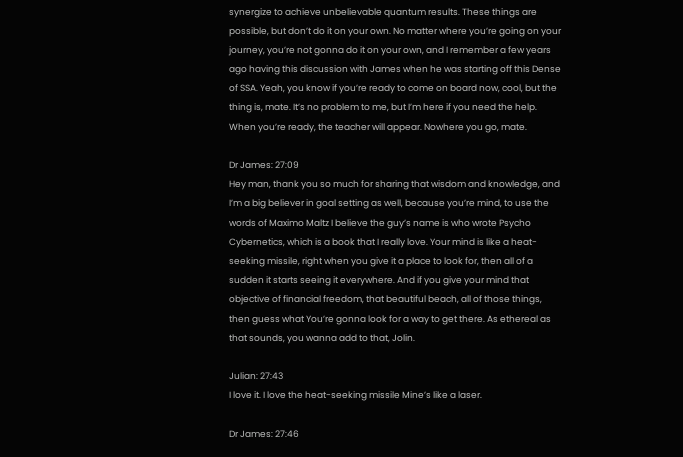synergize to achieve unbelievable quantum results. These things are possible, but don’t do it on your own. No matter where you’re going on your journey, you’re not gonna do it on your own, and I remember a few years ago having this discussion with James when he was starting off this Dense of SSA. Yeah, you know if you’re ready to come on board now, cool, but the thing is, mate. It’s no problem to me, but I’m here if you need the help. When you’re ready, the teacher will appear. Nowhere you go, mate.

Dr James: 27:09
Hey man, thank you so much for sharing that wisdom and knowledge, and I’m a big believer in goal setting as well, because you’re mind, to use the words of Maximo Maltz I believe the guy’s name is who wrote Psycho Cybernetics, which is a book that I really love. Your mind is like a heat-seeking missile, right when you give it a place to look for, then all of a sudden it starts seeing it everywhere. And if you give your mind that objective of financial freedom, that beautiful beach, all of those things, then guess what You’re gonna look for a way to get there. As ethereal as that sounds, you wanna add to that, Jolin.

Julian: 27:43
I love it. I love the heat-seeking missile Mine’s like a laser.

Dr James: 27:46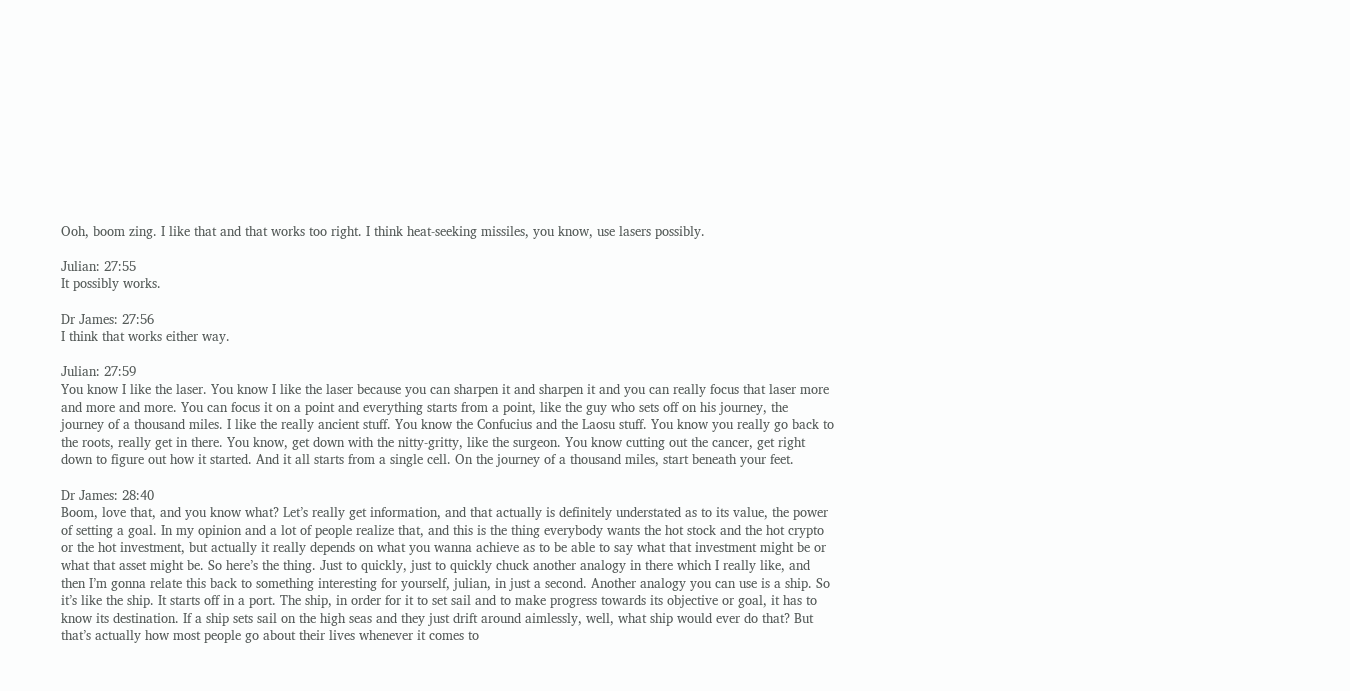Ooh, boom zing. I like that and that works too right. I think heat-seeking missiles, you know, use lasers possibly.

Julian: 27:55
It possibly works.

Dr James: 27:56
I think that works either way.

Julian: 27:59
You know I like the laser. You know I like the laser because you can sharpen it and sharpen it and you can really focus that laser more and more and more. You can focus it on a point and everything starts from a point, like the guy who sets off on his journey, the journey of a thousand miles. I like the really ancient stuff. You know the Confucius and the Laosu stuff. You know you really go back to the roots, really get in there. You know, get down with the nitty-gritty, like the surgeon. You know cutting out the cancer, get right down to figure out how it started. And it all starts from a single cell. On the journey of a thousand miles, start beneath your feet.

Dr James: 28:40
Boom, love that, and you know what? Let’s really get information, and that actually is definitely understated as to its value, the power of setting a goal. In my opinion and a lot of people realize that, and this is the thing everybody wants the hot stock and the hot crypto or the hot investment, but actually it really depends on what you wanna achieve as to be able to say what that investment might be or what that asset might be. So here’s the thing. Just to quickly, just to quickly chuck another analogy in there which I really like, and then I’m gonna relate this back to something interesting for yourself, julian, in just a second. Another analogy you can use is a ship. So it’s like the ship. It starts off in a port. The ship, in order for it to set sail and to make progress towards its objective or goal, it has to know its destination. If a ship sets sail on the high seas and they just drift around aimlessly, well, what ship would ever do that? But that’s actually how most people go about their lives whenever it comes to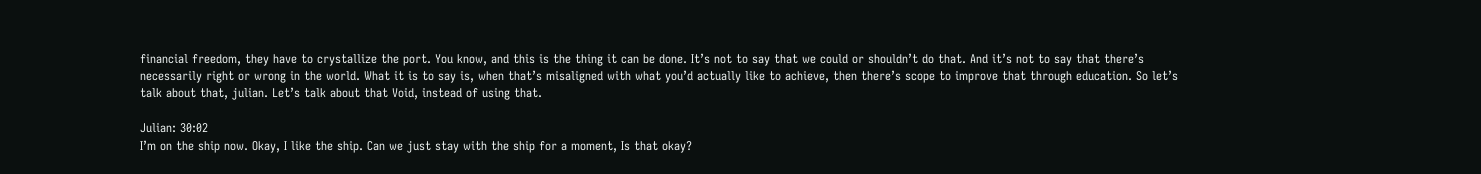financial freedom, they have to crystallize the port. You know, and this is the thing it can be done. It’s not to say that we could or shouldn’t do that. And it’s not to say that there’s necessarily right or wrong in the world. What it is to say is, when that’s misaligned with what you’d actually like to achieve, then there’s scope to improve that through education. So let’s talk about that, julian. Let’s talk about that Void, instead of using that.

Julian: 30:02
I’m on the ship now. Okay, I like the ship. Can we just stay with the ship for a moment, Is that okay?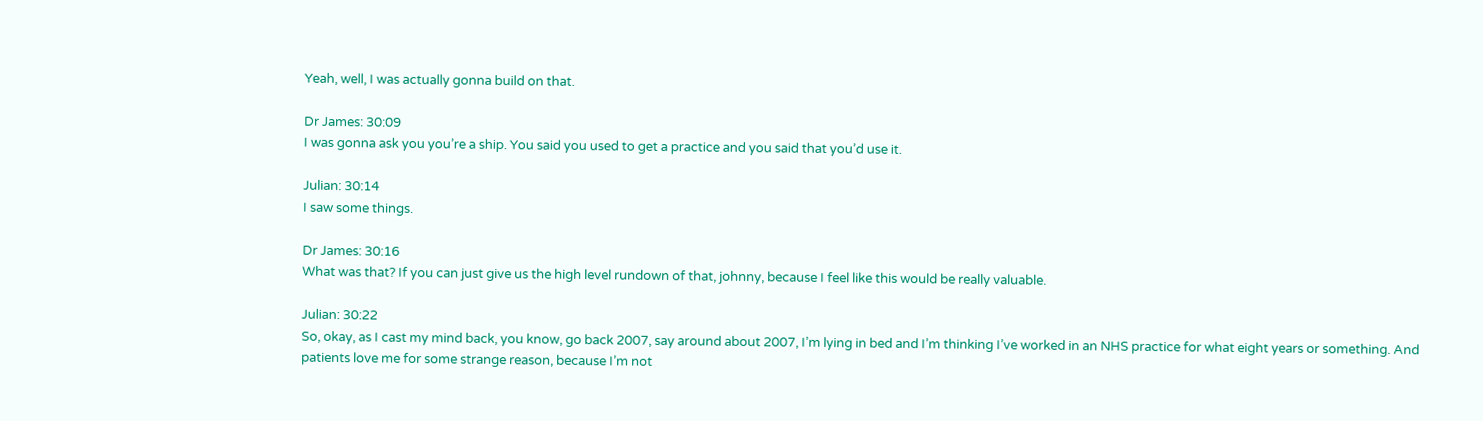Yeah, well, I was actually gonna build on that.

Dr James: 30:09
I was gonna ask you you’re a ship. You said you used to get a practice and you said that you’d use it.

Julian: 30:14
I saw some things.

Dr James: 30:16
What was that? If you can just give us the high level rundown of that, johnny, because I feel like this would be really valuable.

Julian: 30:22
So, okay, as I cast my mind back, you know, go back 2007, say around about 2007, I’m lying in bed and I’m thinking I’ve worked in an NHS practice for what eight years or something. And patients love me for some strange reason, because I’m not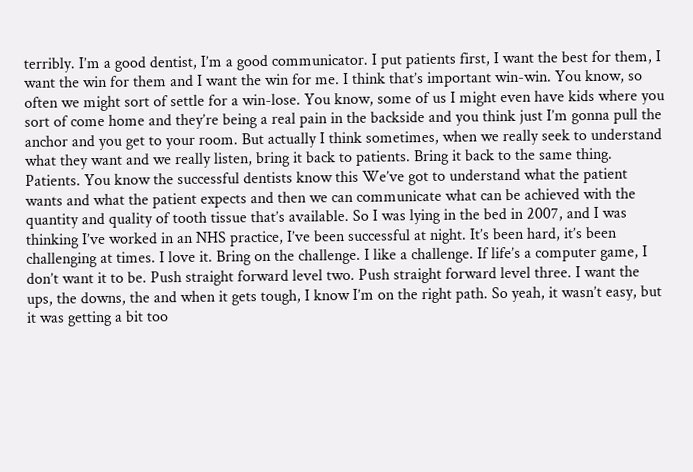terribly. I’m a good dentist, I’m a good communicator. I put patients first, I want the best for them, I want the win for them and I want the win for me. I think that’s important win-win. You know, so often we might sort of settle for a win-lose. You know, some of us I might even have kids where you sort of come home and they’re being a real pain in the backside and you think just I’m gonna pull the anchor and you get to your room. But actually I think sometimes, when we really seek to understand what they want and we really listen, bring it back to patients. Bring it back to the same thing. Patients. You know the successful dentists know this We’ve got to understand what the patient wants and what the patient expects and then we can communicate what can be achieved with the quantity and quality of tooth tissue that’s available. So I was lying in the bed in 2007, and I was thinking I’ve worked in an NHS practice, I’ve been successful at night. It’s been hard, it’s been challenging at times. I love it. Bring on the challenge. I like a challenge. If life’s a computer game, I don’t want it to be. Push straight forward level two. Push straight forward level three. I want the ups, the downs, the and when it gets tough, I know I’m on the right path. So yeah, it wasn’t easy, but it was getting a bit too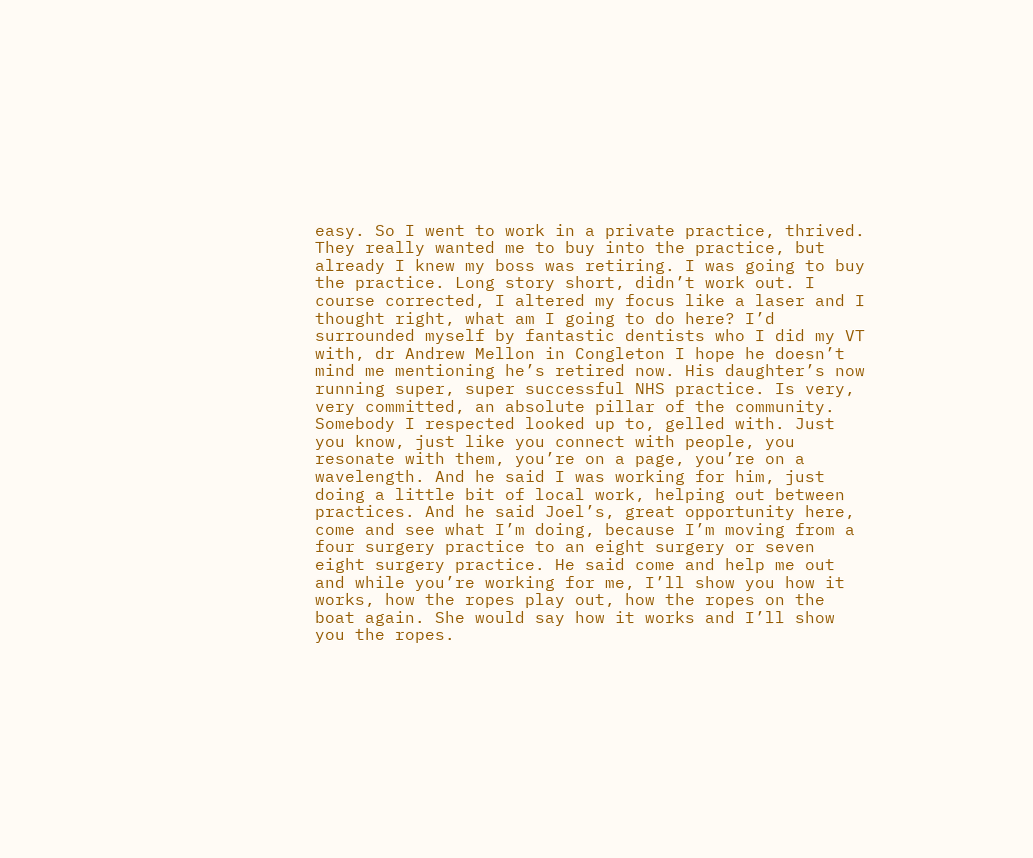easy. So I went to work in a private practice, thrived. They really wanted me to buy into the practice, but already I knew my boss was retiring. I was going to buy the practice. Long story short, didn’t work out. I course corrected, I altered my focus like a laser and I thought right, what am I going to do here? I’d surrounded myself by fantastic dentists who I did my VT with, dr Andrew Mellon in Congleton I hope he doesn’t mind me mentioning he’s retired now. His daughter’s now running super, super successful NHS practice. Is very, very committed, an absolute pillar of the community. Somebody I respected looked up to, gelled with. Just you know, just like you connect with people, you resonate with them, you’re on a page, you’re on a wavelength. And he said I was working for him, just doing a little bit of local work, helping out between practices. And he said Joel’s, great opportunity here, come and see what I’m doing, because I’m moving from a four surgery practice to an eight surgery or seven eight surgery practice. He said come and help me out and while you’re working for me, I’ll show you how it works, how the ropes play out, how the ropes on the boat again. She would say how it works and I’ll show you the ropes.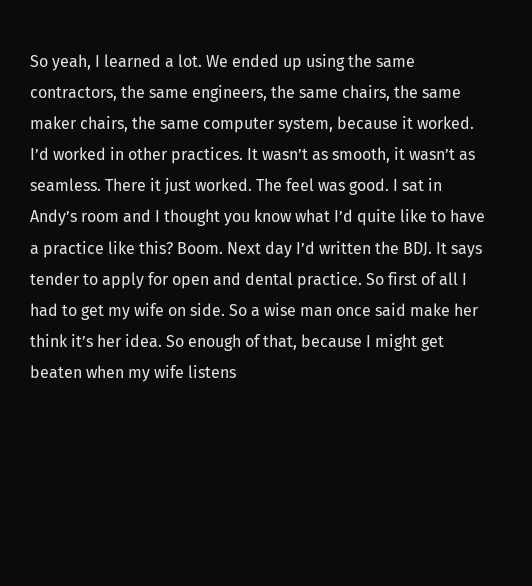So yeah, I learned a lot. We ended up using the same contractors, the same engineers, the same chairs, the same maker chairs, the same computer system, because it worked. I’d worked in other practices. It wasn’t as smooth, it wasn’t as seamless. There it just worked. The feel was good. I sat in Andy’s room and I thought you know what I’d quite like to have a practice like this? Boom. Next day I’d written the BDJ. It says tender to apply for open and dental practice. So first of all I had to get my wife on side. So a wise man once said make her think it’s her idea. So enough of that, because I might get beaten when my wife listens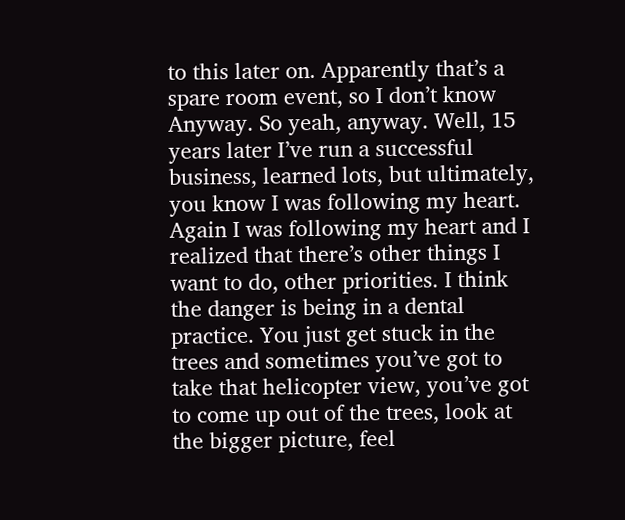to this later on. Apparently that’s a spare room event, so I don’t know Anyway. So yeah, anyway. Well, 15 years later I’ve run a successful business, learned lots, but ultimately, you know I was following my heart. Again I was following my heart and I realized that there’s other things I want to do, other priorities. I think the danger is being in a dental practice. You just get stuck in the trees and sometimes you’ve got to take that helicopter view, you’ve got to come up out of the trees, look at the bigger picture, feel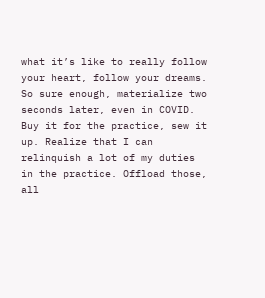what it’s like to really follow your heart, follow your dreams. So sure enough, materialize two seconds later, even in COVID. Buy it for the practice, sew it up. Realize that I can relinquish a lot of my duties in the practice. Offload those, all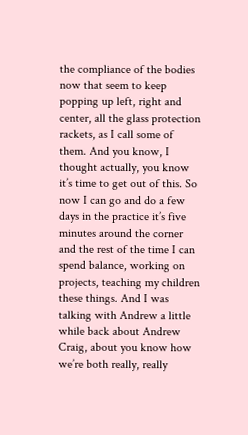the compliance of the bodies now that seem to keep popping up left, right and center, all the glass protection rackets, as I call some of them. And you know, I thought actually, you know it’s time to get out of this. So now I can go and do a few days in the practice it’s five minutes around the corner and the rest of the time I can spend balance, working on projects, teaching my children these things. And I was talking with Andrew a little while back about Andrew Craig, about you know how we’re both really, really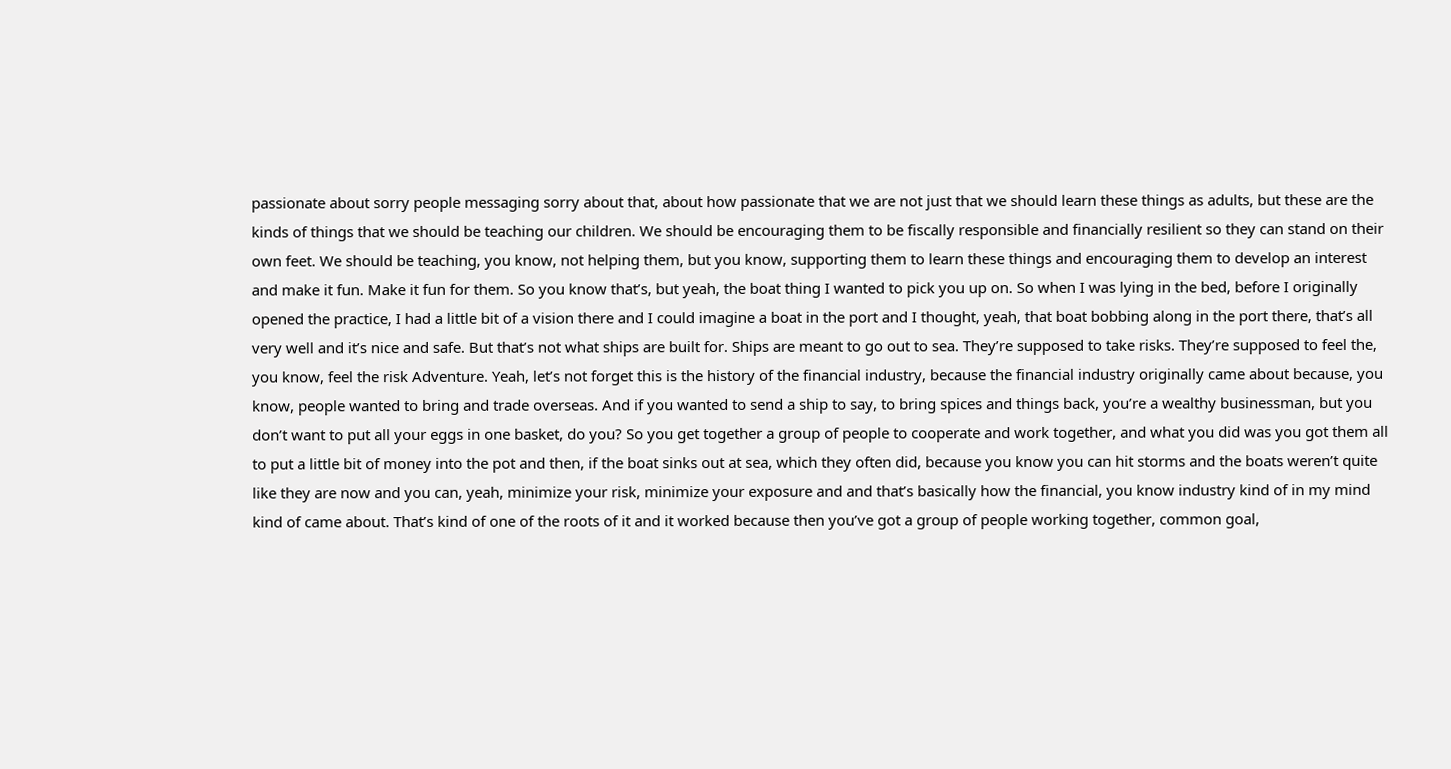passionate about sorry people messaging sorry about that, about how passionate that we are not just that we should learn these things as adults, but these are the kinds of things that we should be teaching our children. We should be encouraging them to be fiscally responsible and financially resilient so they can stand on their own feet. We should be teaching, you know, not helping them, but you know, supporting them to learn these things and encouraging them to develop an interest and make it fun. Make it fun for them. So you know that’s, but yeah, the boat thing I wanted to pick you up on. So when I was lying in the bed, before I originally opened the practice, I had a little bit of a vision there and I could imagine a boat in the port and I thought, yeah, that boat bobbing along in the port there, that’s all very well and it’s nice and safe. But that’s not what ships are built for. Ships are meant to go out to sea. They’re supposed to take risks. They’re supposed to feel the, you know, feel the risk Adventure. Yeah, let’s not forget this is the history of the financial industry, because the financial industry originally came about because, you know, people wanted to bring and trade overseas. And if you wanted to send a ship to say, to bring spices and things back, you’re a wealthy businessman, but you don’t want to put all your eggs in one basket, do you? So you get together a group of people to cooperate and work together, and what you did was you got them all to put a little bit of money into the pot and then, if the boat sinks out at sea, which they often did, because you know you can hit storms and the boats weren’t quite like they are now and you can, yeah, minimize your risk, minimize your exposure and and that’s basically how the financial, you know industry kind of in my mind kind of came about. That’s kind of one of the roots of it and it worked because then you’ve got a group of people working together, common goal,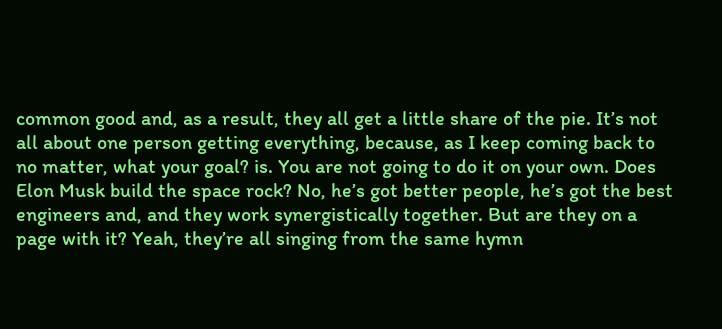common good and, as a result, they all get a little share of the pie. It’s not all about one person getting everything, because, as I keep coming back to no matter, what your goal? is. You are not going to do it on your own. Does Elon Musk build the space rock? No, he’s got better people, he’s got the best engineers and, and they work synergistically together. But are they on a page with it? Yeah, they’re all singing from the same hymn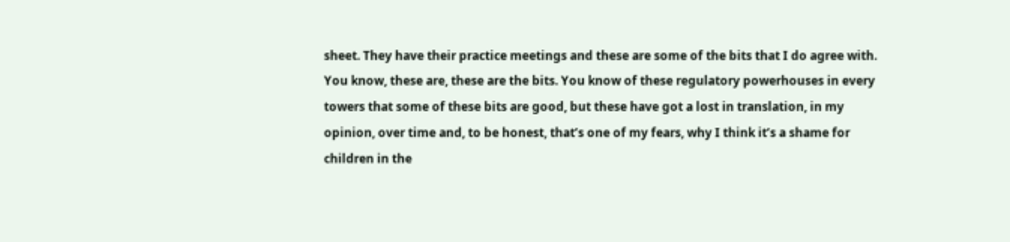sheet. They have their practice meetings and these are some of the bits that I do agree with. You know, these are, these are the bits. You know of these regulatory powerhouses in every towers that some of these bits are good, but these have got a lost in translation, in my opinion, over time and, to be honest, that’s one of my fears, why I think it’s a shame for children in the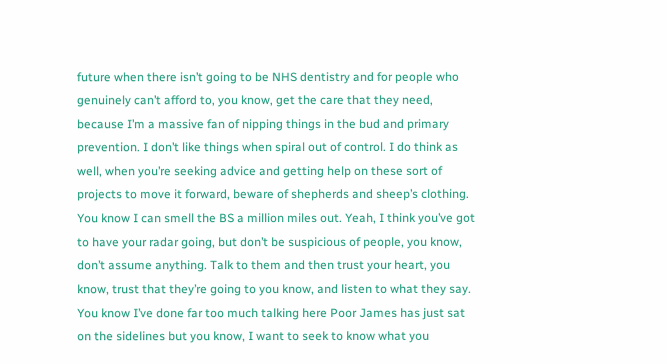future when there isn’t going to be NHS dentistry and for people who genuinely can’t afford to, you know, get the care that they need, because I’m a massive fan of nipping things in the bud and primary prevention. I don’t like things when spiral out of control. I do think as well, when you’re seeking advice and getting help on these sort of projects to move it forward, beware of shepherds and sheep’s clothing. You know I can smell the BS a million miles out. Yeah, I think you’ve got to have your radar going, but don’t be suspicious of people, you know, don’t assume anything. Talk to them and then trust your heart, you know, trust that they’re going to you know, and listen to what they say. You know I’ve done far too much talking here Poor James has just sat on the sidelines but you know, I want to seek to know what you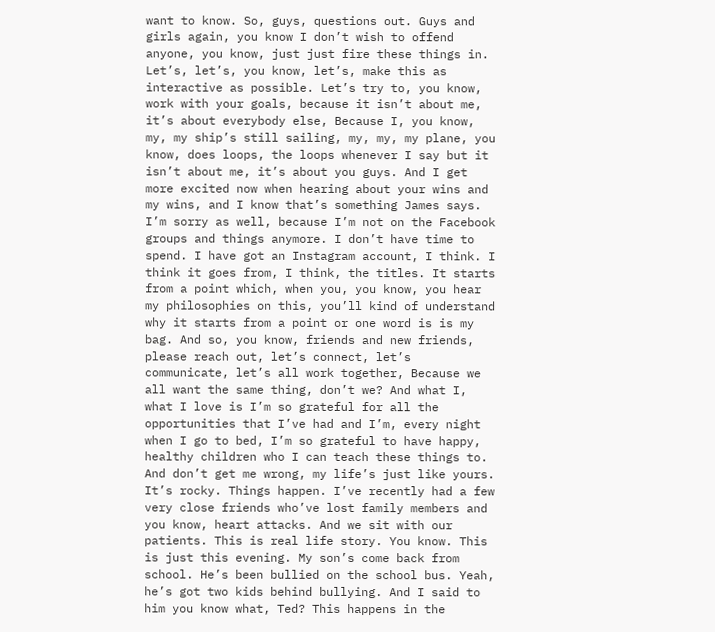want to know. So, guys, questions out. Guys and girls again, you know I don’t wish to offend anyone, you know, just just fire these things in. Let’s, let’s, you know, let’s, make this as interactive as possible. Let’s try to, you know, work with your goals, because it isn’t about me, it’s about everybody else, Because I, you know, my, my ship’s still sailing, my, my, my plane, you know, does loops, the loops whenever I say but it isn’t about me, it’s about you guys. And I get more excited now when hearing about your wins and my wins, and I know that’s something James says. I’m sorry as well, because I’m not on the Facebook groups and things anymore. I don’t have time to spend. I have got an Instagram account, I think. I think it goes from, I think, the titles. It starts from a point which, when you, you know, you hear my philosophies on this, you’ll kind of understand why it starts from a point or one word is is my bag. And so, you know, friends and new friends, please reach out, let’s connect, let’s communicate, let’s all work together, Because we all want the same thing, don’t we? And what I, what I love is I’m so grateful for all the opportunities that I’ve had and I’m, every night when I go to bed, I’m so grateful to have happy, healthy children who I can teach these things to. And don’t get me wrong, my life’s just like yours. It’s rocky. Things happen. I’ve recently had a few very close friends who’ve lost family members and you know, heart attacks. And we sit with our patients. This is real life story. You know. This is just this evening. My son’s come back from school. He’s been bullied on the school bus. Yeah, he’s got two kids behind bullying. And I said to him you know what, Ted? This happens in the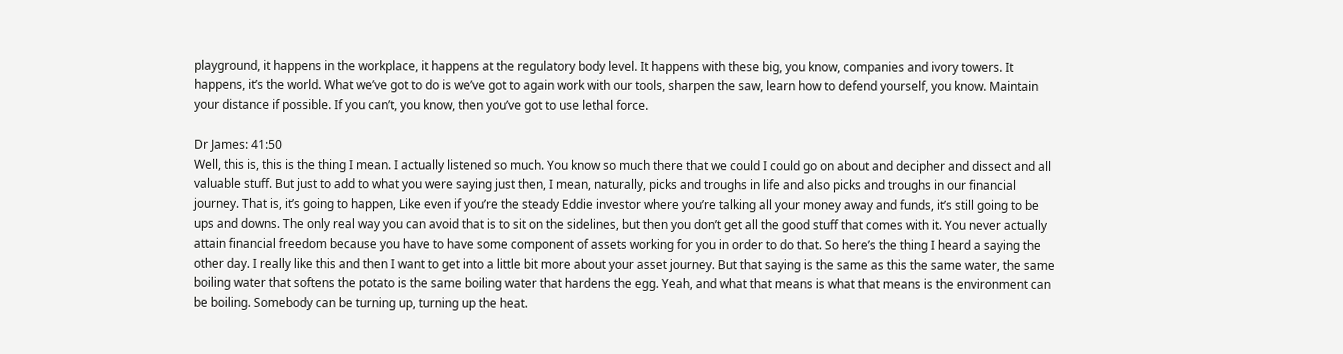playground, it happens in the workplace, it happens at the regulatory body level. It happens with these big, you know, companies and ivory towers. It happens, it’s the world. What we’ve got to do is we’ve got to again work with our tools, sharpen the saw, learn how to defend yourself, you know. Maintain your distance if possible. If you can’t, you know, then you’ve got to use lethal force.

Dr James: 41:50
Well, this is, this is the thing I mean. I actually listened so much. You know so much there that we could I could go on about and decipher and dissect and all valuable stuff. But just to add to what you were saying just then, I mean, naturally, picks and troughs in life and also picks and troughs in our financial journey. That is, it’s going to happen, Like even if you’re the steady Eddie investor where you’re talking all your money away and funds, it’s still going to be ups and downs. The only real way you can avoid that is to sit on the sidelines, but then you don’t get all the good stuff that comes with it. You never actually attain financial freedom because you have to have some component of assets working for you in order to do that. So here’s the thing I heard a saying the other day. I really like this and then I want to get into a little bit more about your asset journey. But that saying is the same as this the same water, the same boiling water that softens the potato is the same boiling water that hardens the egg. Yeah, and what that means is what that means is the environment can be boiling. Somebody can be turning up, turning up the heat.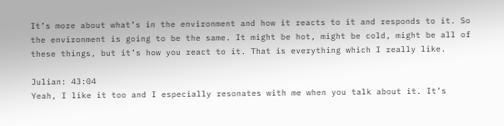It’s more about what’s in the environment and how it reacts to it and responds to it. So the environment is going to be the same. It might be hot, might be cold, might be all of these things, but it’s how you react to it. That is everything which I really like.

Julian: 43:04
Yeah, I like it too and I especially resonates with me when you talk about it. It’s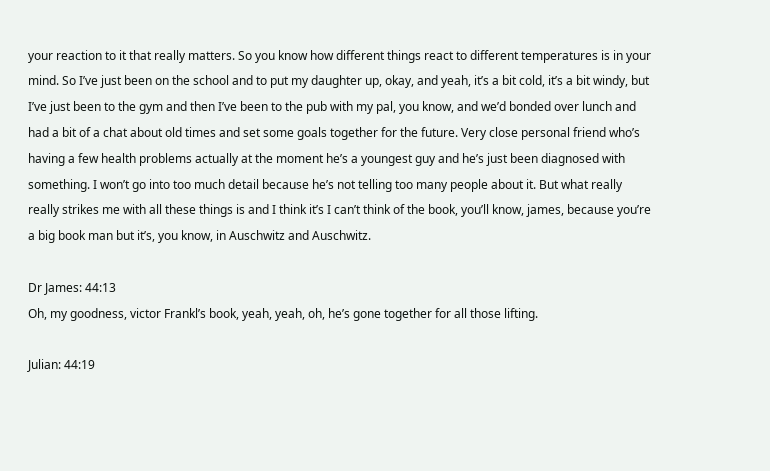your reaction to it that really matters. So you know how different things react to different temperatures is in your mind. So I’ve just been on the school and to put my daughter up, okay, and yeah, it’s a bit cold, it’s a bit windy, but I’ve just been to the gym and then I’ve been to the pub with my pal, you know, and we’d bonded over lunch and had a bit of a chat about old times and set some goals together for the future. Very close personal friend who’s having a few health problems actually at the moment he’s a youngest guy and he’s just been diagnosed with something. I won’t go into too much detail because he’s not telling too many people about it. But what really really strikes me with all these things is and I think it’s I can’t think of the book, you’ll know, james, because you’re a big book man but it’s, you know, in Auschwitz and Auschwitz.

Dr James: 44:13
Oh, my goodness, victor Frankl’s book, yeah, yeah, oh, he’s gone together for all those lifting.

Julian: 44:19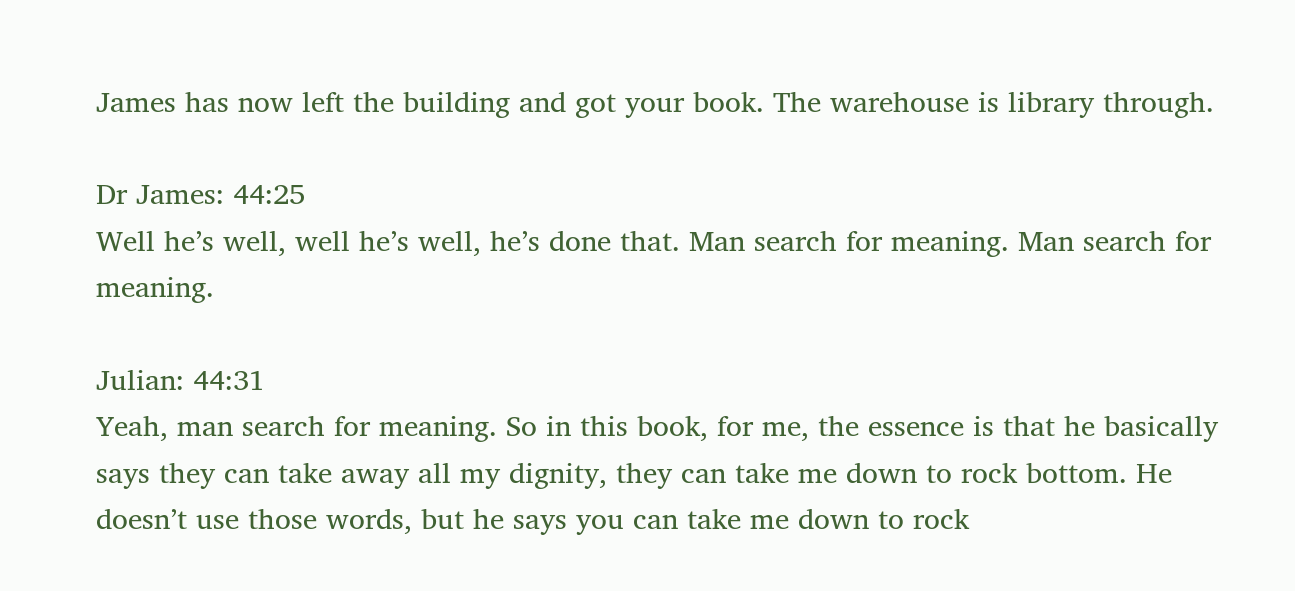James has now left the building and got your book. The warehouse is library through.

Dr James: 44:25
Well he’s well, well he’s well, he’s done that. Man search for meaning. Man search for meaning.

Julian: 44:31
Yeah, man search for meaning. So in this book, for me, the essence is that he basically says they can take away all my dignity, they can take me down to rock bottom. He doesn’t use those words, but he says you can take me down to rock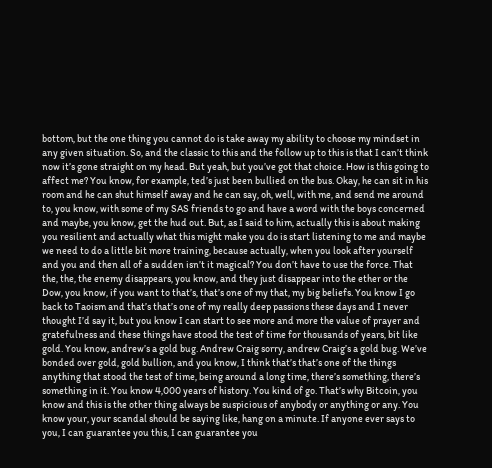bottom, but the one thing you cannot do is take away my ability to choose my mindset in any given situation. So, and the classic to this and the follow up to this is that I can’t think now it’s gone straight on my head. But yeah, but you’ve got that choice. How is this going to affect me? You know, for example, ted’s just been bullied on the bus. Okay, he can sit in his room and he can shut himself away and he can say, oh, well, with me, and send me around to, you know, with some of my SAS friends to go and have a word with the boys concerned and maybe, you know, get the hud out. But, as I said to him, actually this is about making you resilient and actually what this might make you do is start listening to me and maybe we need to do a little bit more training, because actually, when you look after yourself and you and then all of a sudden isn’t it magical? You don’t have to use the force. That the, the, the enemy disappears, you know, and they just disappear into the ether or the Dow, you know, if you want to that’s, that’s one of my that, my big beliefs. You know I go back to Taoism and that’s that’s one of my really deep passions these days and I never thought I’d say it, but you know I can start to see more and more the value of prayer and gratefulness and these things have stood the test of time for thousands of years, bit like gold. You know, andrew’s a gold bug. Andrew Craig sorry, andrew Craig’s a gold bug. We’ve bonded over gold, gold bullion, and you know, I think that’s that’s one of the things anything that stood the test of time, being around a long time, there’s something, there’s something in it. You know 4,000 years of history. You kind of go. That’s why Bitcoin, you know and this is the other thing always be suspicious of anybody or anything or any. You know your, your scandal should be saying like, hang on a minute. If anyone ever says to you, I can guarantee you this, I can guarantee you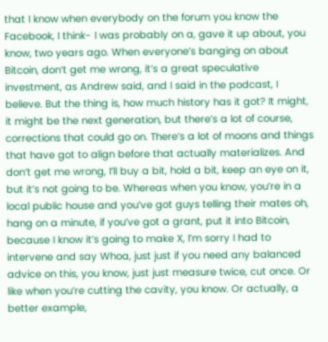that I know when everybody on the forum you know the Facebook, I think- I was probably on a, gave it up about, you know, two years ago. When everyone’s banging on about Bitcoin, don’t get me wrong, it’s a great speculative investment, as Andrew said, and I said in the podcast, I believe. But the thing is, how much history has it got? It might, it might be the next generation, but there’s a lot of course, corrections that could go on. There’s a lot of moons and things that have got to align before that actually materializes. And don’t get me wrong, I’ll buy a bit, hold a bit, keep an eye on it, but it’s not going to be. Whereas when you know, you’re in a local public house and you’ve got guys telling their mates oh, hang on a minute, if you’ve got a grant, put it into Bitcoin, because I know it’s going to make X, I’m sorry I had to intervene and say Whoa, just just if you need any balanced advice on this, you know, just just measure twice, cut once. Or like when you’re cutting the cavity, you know. Or actually, a better example,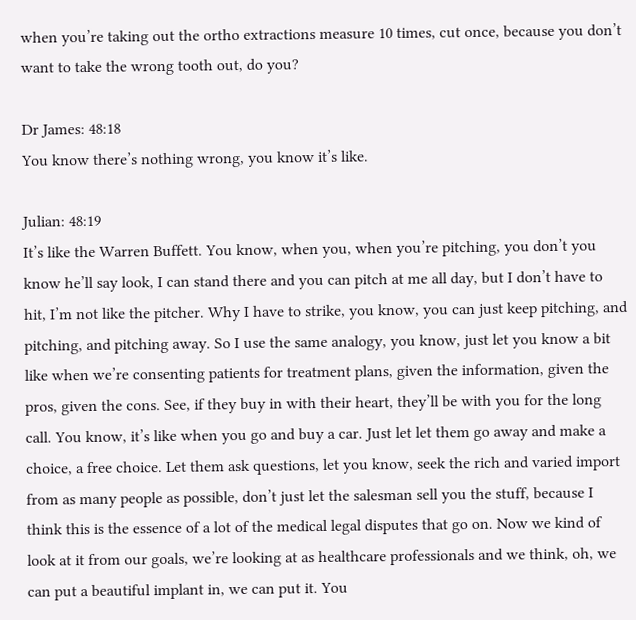when you’re taking out the ortho extractions measure 10 times, cut once, because you don’t want to take the wrong tooth out, do you?

Dr James: 48:18
You know there’s nothing wrong, you know it’s like.

Julian: 48:19
It’s like the Warren Buffett. You know, when you, when you’re pitching, you don’t you know he’ll say look, I can stand there and you can pitch at me all day, but I don’t have to hit, I’m not like the pitcher. Why I have to strike, you know, you can just keep pitching, and pitching, and pitching away. So I use the same analogy, you know, just let you know a bit like when we’re consenting patients for treatment plans, given the information, given the pros, given the cons. See, if they buy in with their heart, they’ll be with you for the long call. You know, it’s like when you go and buy a car. Just let let them go away and make a choice, a free choice. Let them ask questions, let you know, seek the rich and varied import from as many people as possible, don’t just let the salesman sell you the stuff, because I think this is the essence of a lot of the medical legal disputes that go on. Now we kind of look at it from our goals, we’re looking at as healthcare professionals and we think, oh, we can put a beautiful implant in, we can put it. You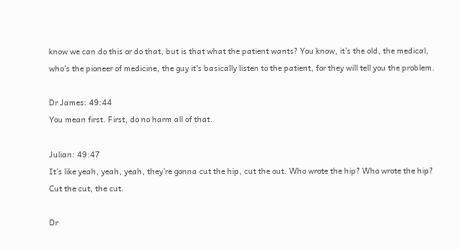know we can do this or do that, but is that what the patient wants? You know, it’s the old, the medical, who’s the pioneer of medicine, the guy it’s basically listen to the patient, for they will tell you the problem.

Dr James: 49:44
You mean first. First, do no harm all of that.

Julian: 49:47
It’s like yeah, yeah, yeah, they’re gonna cut the hip, cut the out. Who wrote the hip? Who wrote the hip? Cut the cut, the cut.

Dr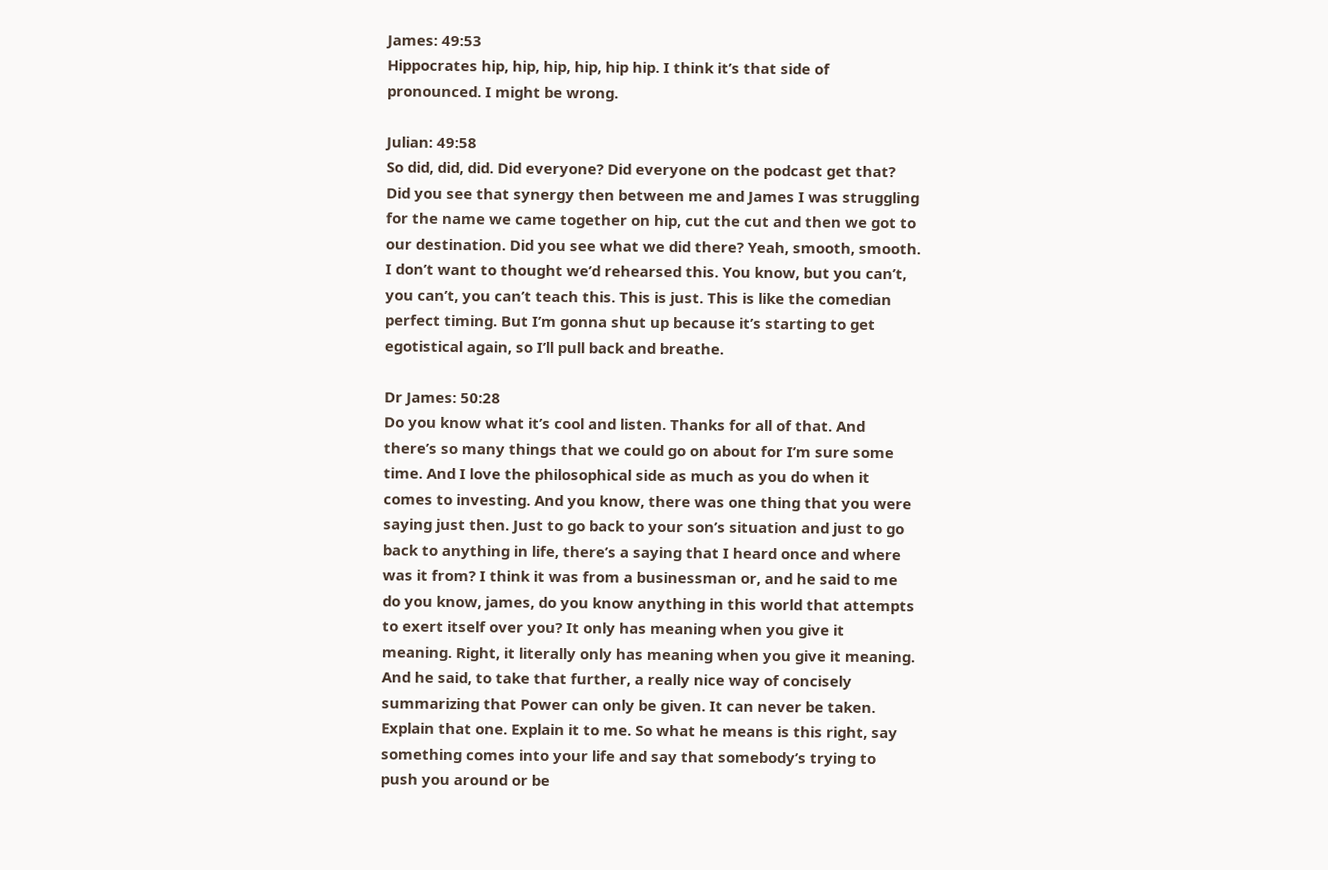James: 49:53
Hippocrates hip, hip, hip, hip, hip hip. I think it’s that side of pronounced. I might be wrong.

Julian: 49:58
So did, did, did. Did everyone? Did everyone on the podcast get that? Did you see that synergy then between me and James I was struggling for the name we came together on hip, cut the cut and then we got to our destination. Did you see what we did there? Yeah, smooth, smooth. I don’t want to thought we’d rehearsed this. You know, but you can’t, you can’t, you can’t teach this. This is just. This is like the comedian perfect timing. But I’m gonna shut up because it’s starting to get egotistical again, so I’ll pull back and breathe.

Dr James: 50:28
Do you know what it’s cool and listen. Thanks for all of that. And there’s so many things that we could go on about for I’m sure some time. And I love the philosophical side as much as you do when it comes to investing. And you know, there was one thing that you were saying just then. Just to go back to your son’s situation and just to go back to anything in life, there’s a saying that I heard once and where was it from? I think it was from a businessman or, and he said to me do you know, james, do you know anything in this world that attempts to exert itself over you? It only has meaning when you give it meaning. Right, it literally only has meaning when you give it meaning. And he said, to take that further, a really nice way of concisely summarizing that Power can only be given. It can never be taken. Explain that one. Explain it to me. So what he means is this right, say something comes into your life and say that somebody’s trying to push you around or be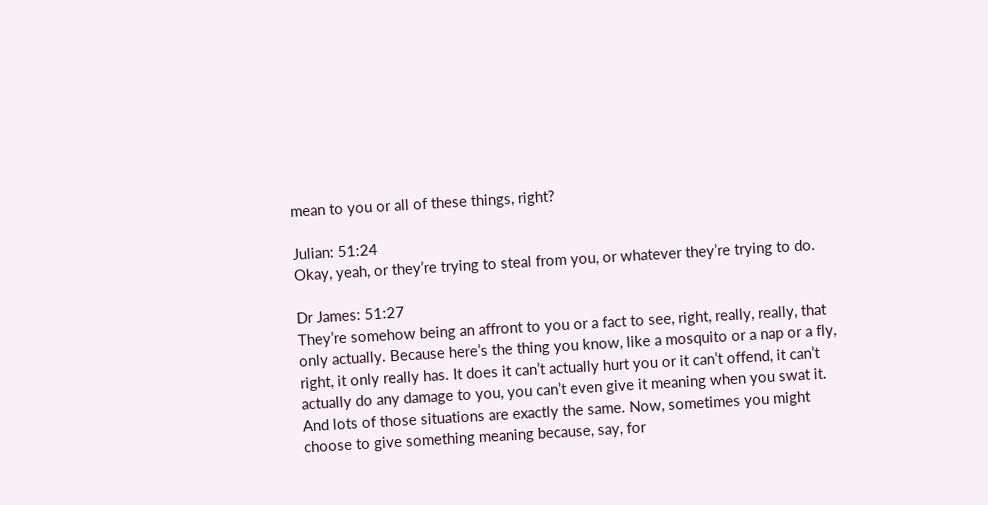mean to you or all of these things, right?

Julian: 51:24
Okay, yeah, or they’re trying to steal from you, or whatever they’re trying to do.

Dr James: 51:27
They’re somehow being an affront to you or a fact to see, right, really, really, that only actually. Because here’s the thing you know, like a mosquito or a nap or a fly, right, it only really has. It does it can’t actually hurt you or it can’t offend, it can’t actually do any damage to you, you can’t even give it meaning when you swat it. And lots of those situations are exactly the same. Now, sometimes you might choose to give something meaning because, say, for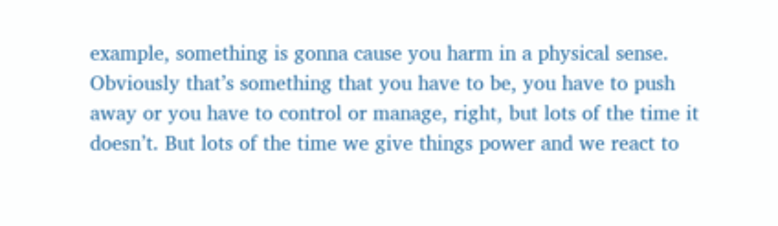example, something is gonna cause you harm in a physical sense. Obviously that’s something that you have to be, you have to push away or you have to control or manage, right, but lots of the time it doesn’t. But lots of the time we give things power and we react to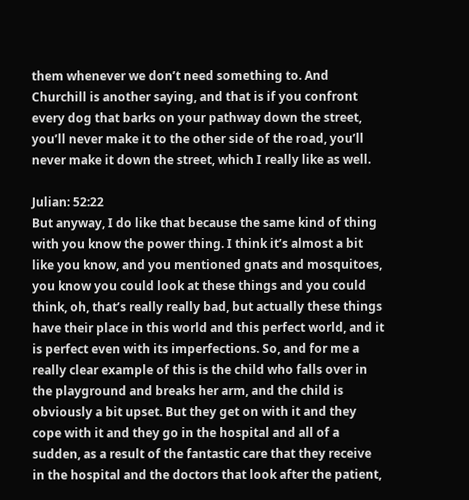them whenever we don’t need something to. And Churchill is another saying, and that is if you confront every dog that barks on your pathway down the street, you’ll never make it to the other side of the road, you’ll never make it down the street, which I really like as well.

Julian: 52:22
But anyway, I do like that because the same kind of thing with you know the power thing. I think it’s almost a bit like you know, and you mentioned gnats and mosquitoes, you know you could look at these things and you could think, oh, that’s really really bad, but actually these things have their place in this world and this perfect world, and it is perfect even with its imperfections. So, and for me a really clear example of this is the child who falls over in the playground and breaks her arm, and the child is obviously a bit upset. But they get on with it and they cope with it and they go in the hospital and all of a sudden, as a result of the fantastic care that they receive in the hospital and the doctors that look after the patient,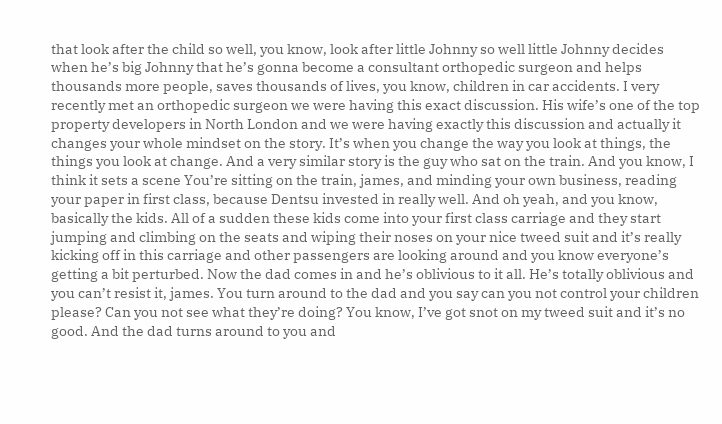that look after the child so well, you know, look after little Johnny so well little Johnny decides when he’s big Johnny that he’s gonna become a consultant orthopedic surgeon and helps thousands more people, saves thousands of lives, you know, children in car accidents. I very recently met an orthopedic surgeon we were having this exact discussion. His wife’s one of the top property developers in North London and we were having exactly this discussion and actually it changes your whole mindset on the story. It’s when you change the way you look at things, the things you look at change. And a very similar story is the guy who sat on the train. And you know, I think it sets a scene You’re sitting on the train, james, and minding your own business, reading your paper in first class, because Dentsu invested in really well. And oh yeah, and you know, basically the kids. All of a sudden these kids come into your first class carriage and they start jumping and climbing on the seats and wiping their noses on your nice tweed suit and it’s really kicking off in this carriage and other passengers are looking around and you know everyone’s getting a bit perturbed. Now the dad comes in and he’s oblivious to it all. He’s totally oblivious and you can’t resist it, james. You turn around to the dad and you say can you not control your children please? Can you not see what they’re doing? You know, I’ve got snot on my tweed suit and it’s no good. And the dad turns around to you and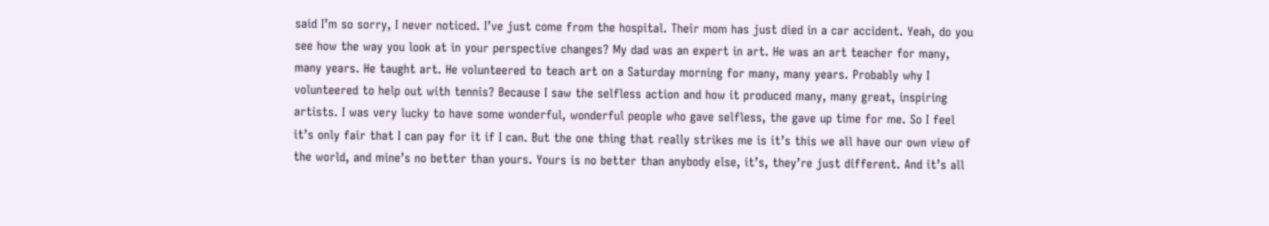said I’m so sorry, I never noticed. I’ve just come from the hospital. Their mom has just died in a car accident. Yeah, do you see how the way you look at in your perspective changes? My dad was an expert in art. He was an art teacher for many, many years. He taught art. He volunteered to teach art on a Saturday morning for many, many years. Probably why I volunteered to help out with tennis? Because I saw the selfless action and how it produced many, many great, inspiring artists. I was very lucky to have some wonderful, wonderful people who gave selfless, the gave up time for me. So I feel it’s only fair that I can pay for it if I can. But the one thing that really strikes me is it’s this we all have our own view of the world, and mine’s no better than yours. Yours is no better than anybody else, it’s, they’re just different. And it’s all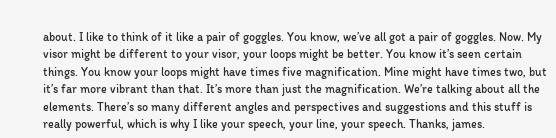about. I like to think of it like a pair of goggles. You know, we’ve all got a pair of goggles. Now. My visor might be different to your visor, your loops might be better. You know it’s seen certain things. You know your loops might have times five magnification. Mine might have times two, but it’s far more vibrant than that. It’s more than just the magnification. We’re talking about all the elements. There’s so many different angles and perspectives and suggestions and this stuff is really powerful, which is why I like your speech, your line, your speech. Thanks, james.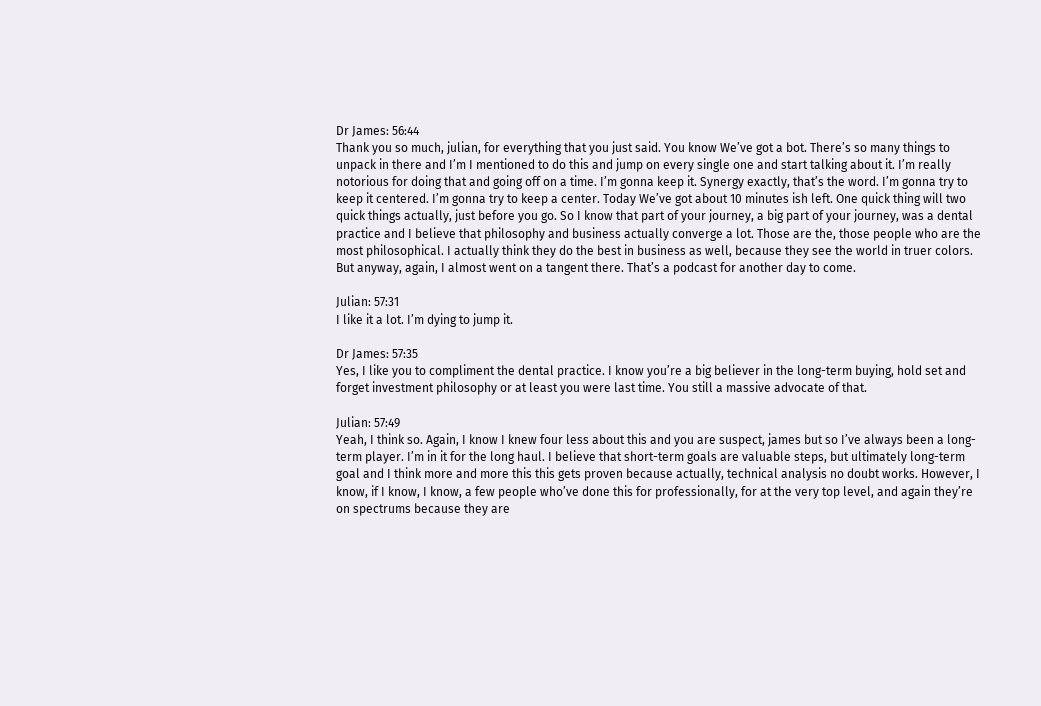Dr James: 56:44
Thank you so much, julian, for everything that you just said. You know We’ve got a bot. There’s so many things to unpack in there and I’m I mentioned to do this and jump on every single one and start talking about it. I’m really notorious for doing that and going off on a time. I’m gonna keep it. Synergy exactly, that’s the word. I’m gonna try to keep it centered. I’m gonna try to keep a center. Today We’ve got about 10 minutes ish left. One quick thing will two quick things actually, just before you go. So I know that part of your journey, a big part of your journey, was a dental practice and I believe that philosophy and business actually converge a lot. Those are the, those people who are the most philosophical. I actually think they do the best in business as well, because they see the world in truer colors. But anyway, again, I almost went on a tangent there. That’s a podcast for another day to come.

Julian: 57:31
I like it a lot. I’m dying to jump it.

Dr James: 57:35
Yes, I like you to compliment the dental practice. I know you’re a big believer in the long-term buying, hold set and forget investment philosophy or at least you were last time. You still a massive advocate of that.

Julian: 57:49
Yeah, I think so. Again, I know I knew four less about this and you are suspect, james but so I’ve always been a long-term player. I’m in it for the long haul. I believe that short-term goals are valuable steps, but ultimately long-term goal and I think more and more this this gets proven because actually, technical analysis no doubt works. However, I know, if I know, I know, a few people who’ve done this for professionally, for at the very top level, and again they’re on spectrums because they are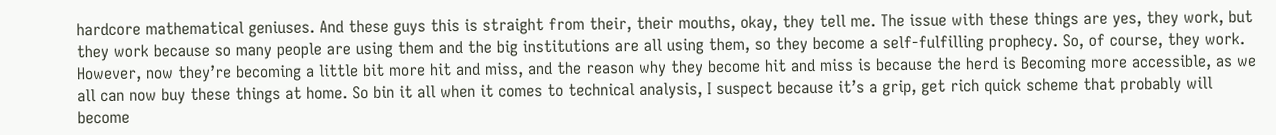hardcore mathematical geniuses. And these guys this is straight from their, their mouths, okay, they tell me. The issue with these things are yes, they work, but they work because so many people are using them and the big institutions are all using them, so they become a self-fulfilling prophecy. So, of course, they work. However, now they’re becoming a little bit more hit and miss, and the reason why they become hit and miss is because the herd is Becoming more accessible, as we all can now buy these things at home. So bin it all when it comes to technical analysis, I suspect because it’s a grip, get rich quick scheme that probably will become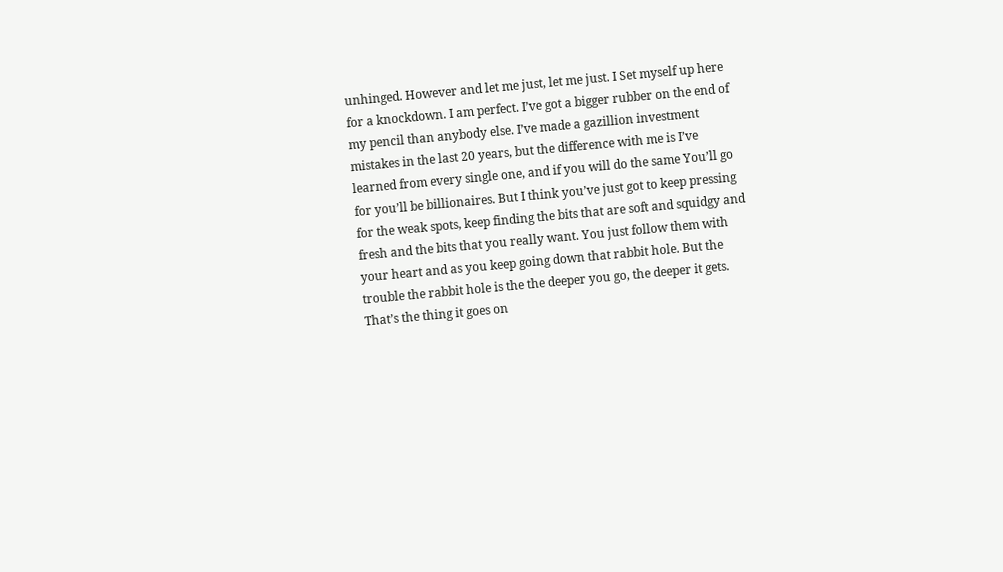unhinged. However and let me just, let me just. I Set myself up here for a knockdown. I am perfect. I’ve got a bigger rubber on the end of my pencil than anybody else. I’ve made a gazillion investment mistakes in the last 20 years, but the difference with me is I’ve learned from every single one, and if you will do the same You’ll go for you’ll be billionaires. But I think you’ve just got to keep pressing for the weak spots, keep finding the bits that are soft and squidgy and fresh and the bits that you really want. You just follow them with your heart and as you keep going down that rabbit hole. But the trouble the rabbit hole is the the deeper you go, the deeper it gets. That’s the thing it goes on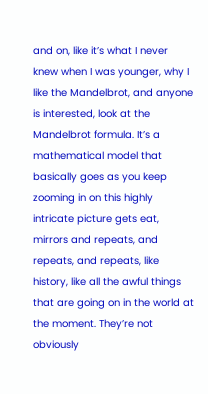and on, like it’s what I never knew when I was younger, why I like the Mandelbrot, and anyone is interested, look at the Mandelbrot formula. It’s a mathematical model that basically goes as you keep zooming in on this highly intricate picture gets eat, mirrors and repeats, and repeats, and repeats, like history, like all the awful things that are going on in the world at the moment. They’re not obviously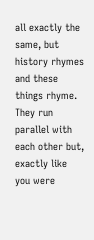all exactly the same, but history rhymes and these things rhyme. They run parallel with each other but, exactly like you were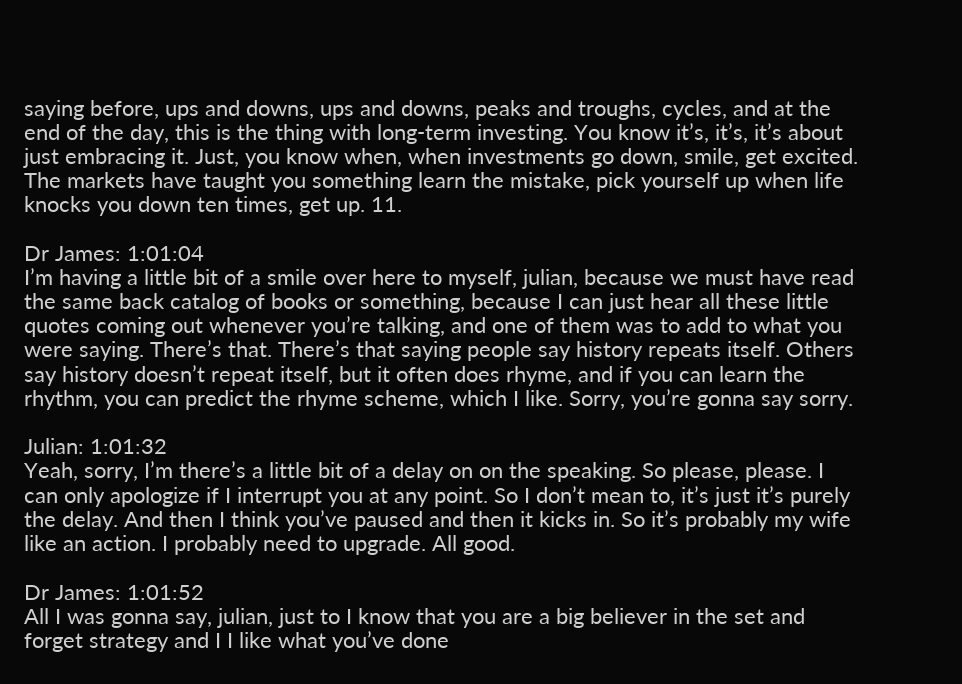saying before, ups and downs, ups and downs, peaks and troughs, cycles, and at the end of the day, this is the thing with long-term investing. You know it’s, it’s, it’s about just embracing it. Just, you know when, when investments go down, smile, get excited. The markets have taught you something learn the mistake, pick yourself up when life knocks you down ten times, get up. 11.

Dr James: 1:01:04
I’m having a little bit of a smile over here to myself, julian, because we must have read the same back catalog of books or something, because I can just hear all these little quotes coming out whenever you’re talking, and one of them was to add to what you were saying. There’s that. There’s that saying people say history repeats itself. Others say history doesn’t repeat itself, but it often does rhyme, and if you can learn the rhythm, you can predict the rhyme scheme, which I like. Sorry, you’re gonna say sorry.

Julian: 1:01:32
Yeah, sorry, I’m there’s a little bit of a delay on on the speaking. So please, please. I can only apologize if I interrupt you at any point. So I don’t mean to, it’s just it’s purely the delay. And then I think you’ve paused and then it kicks in. So it’s probably my wife like an action. I probably need to upgrade. All good.

Dr James: 1:01:52
All I was gonna say, julian, just to I know that you are a big believer in the set and forget strategy and I I like what you’ve done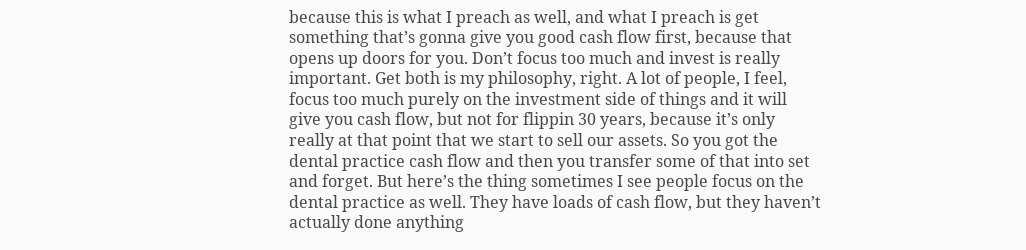because this is what I preach as well, and what I preach is get something that’s gonna give you good cash flow first, because that opens up doors for you. Don’t focus too much and invest is really important. Get both is my philosophy, right. A lot of people, I feel, focus too much purely on the investment side of things and it will give you cash flow, but not for flippin 30 years, because it’s only really at that point that we start to sell our assets. So you got the dental practice cash flow and then you transfer some of that into set and forget. But here’s the thing sometimes I see people focus on the dental practice as well. They have loads of cash flow, but they haven’t actually done anything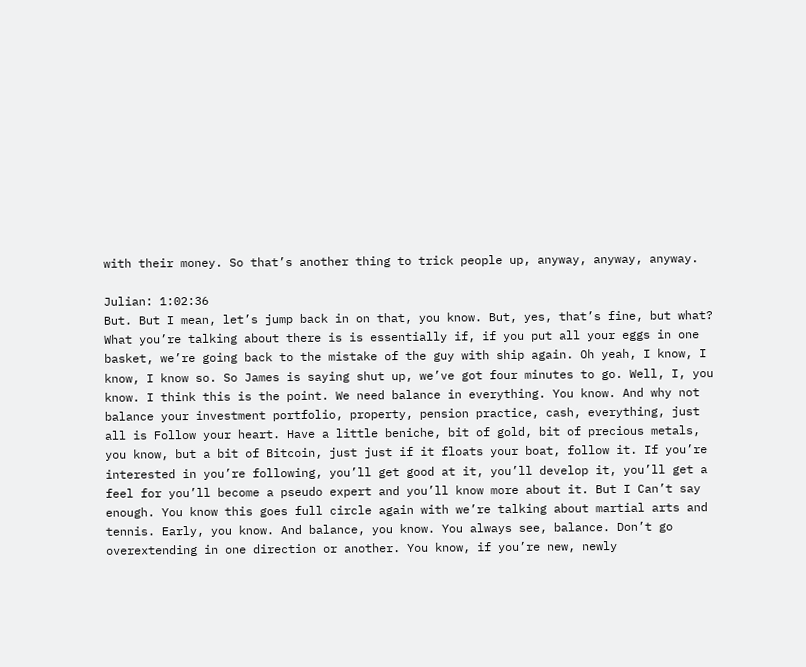with their money. So that’s another thing to trick people up, anyway, anyway, anyway.

Julian: 1:02:36
But. But I mean, let’s jump back in on that, you know. But, yes, that’s fine, but what? What you’re talking about there is is essentially if, if you put all your eggs in one basket, we’re going back to the mistake of the guy with ship again. Oh yeah, I know, I know, I know so. So James is saying shut up, we’ve got four minutes to go. Well, I, you know. I think this is the point. We need balance in everything. You know. And why not balance your investment portfolio, property, pension practice, cash, everything, just all is Follow your heart. Have a little beniche, bit of gold, bit of precious metals, you know, but a bit of Bitcoin, just just if it floats your boat, follow it. If you’re interested in you’re following, you’ll get good at it, you’ll develop it, you’ll get a feel for you’ll become a pseudo expert and you’ll know more about it. But I Can’t say enough. You know this goes full circle again with we’re talking about martial arts and tennis. Early, you know. And balance, you know. You always see, balance. Don’t go overextending in one direction or another. You know, if you’re new, newly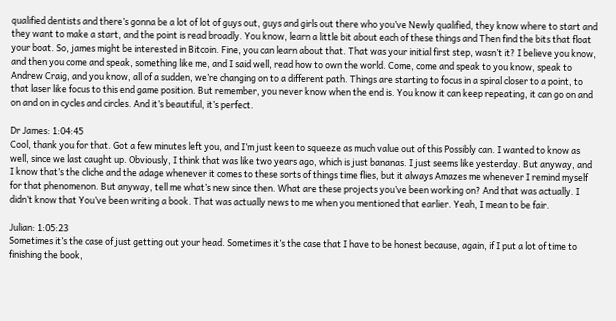qualified dentists and there’s gonna be a lot of lot of guys out, guys and girls out there who you’ve Newly qualified, they know where to start and they want to make a start, and the point is read broadly. You know, learn a little bit about each of these things and Then find the bits that float your boat. So, james might be interested in Bitcoin. Fine, you can learn about that. That was your initial first step, wasn’t it? I believe you know, and then you come and speak, something like me, and I said well, read how to own the world. Come, come and speak to you know, speak to Andrew Craig, and you know, all of a sudden, we’re changing on to a different path. Things are starting to focus in a spiral closer to a point, to that laser like focus to this end game position. But remember, you never know when the end is. You know it can keep repeating, it can go on and on and on in cycles and circles. And it’s beautiful, it’s perfect.

Dr James: 1:04:45
Cool, thank you for that. Got a few minutes left you, and I’m just keen to squeeze as much value out of this Possibly can. I wanted to know as well, since we last caught up. Obviously, I think that was like two years ago, which is just bananas. I just seems like yesterday. But anyway, and I know that’s the cliche and the adage whenever it comes to these sorts of things time flies, but it always Amazes me whenever I remind myself for that phenomenon. But anyway, tell me what’s new since then. What are these projects you’ve been working on? And that was actually. I didn’t know that You’ve been writing a book. That was actually news to me when you mentioned that earlier. Yeah, I mean to be fair.

Julian: 1:05:23
Sometimes it’s the case of just getting out your head. Sometimes it’s the case that I have to be honest because, again, if I put a lot of time to finishing the book,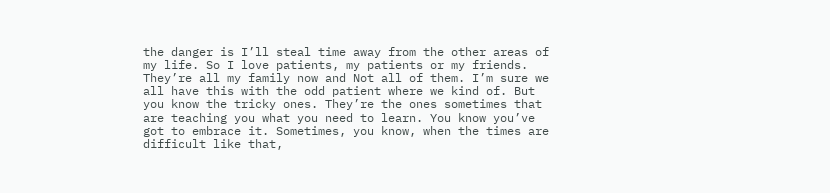the danger is I’ll steal time away from the other areas of my life. So I love patients, my patients or my friends. They’re all my family now and Not all of them. I’m sure we all have this with the odd patient where we kind of. But you know the tricky ones. They’re the ones sometimes that are teaching you what you need to learn. You know you’ve got to embrace it. Sometimes, you know, when the times are difficult like that,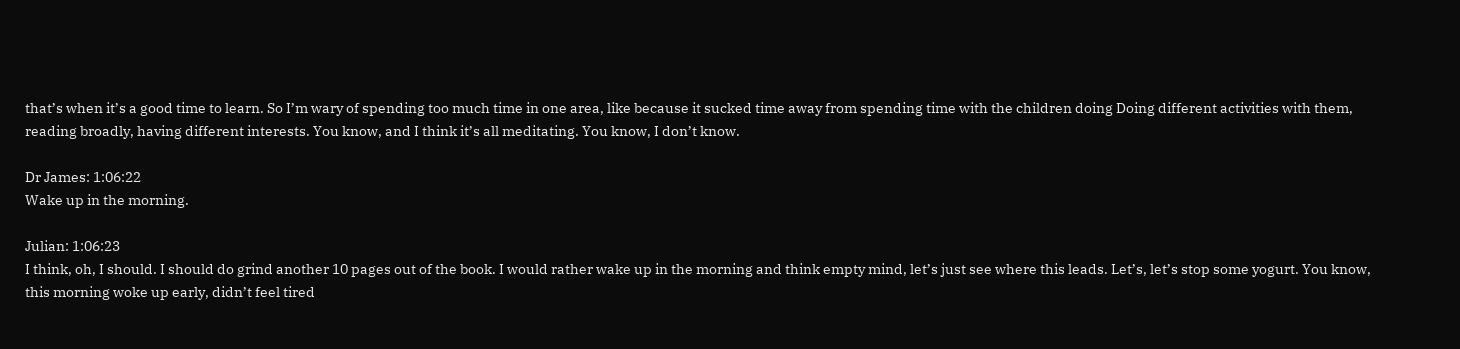that’s when it’s a good time to learn. So I’m wary of spending too much time in one area, like because it sucked time away from spending time with the children doing Doing different activities with them, reading broadly, having different interests. You know, and I think it’s all meditating. You know, I don’t know.

Dr James: 1:06:22
Wake up in the morning.

Julian: 1:06:23
I think, oh, I should. I should do grind another 10 pages out of the book. I would rather wake up in the morning and think empty mind, let’s just see where this leads. Let’s, let’s stop some yogurt. You know, this morning woke up early, didn’t feel tired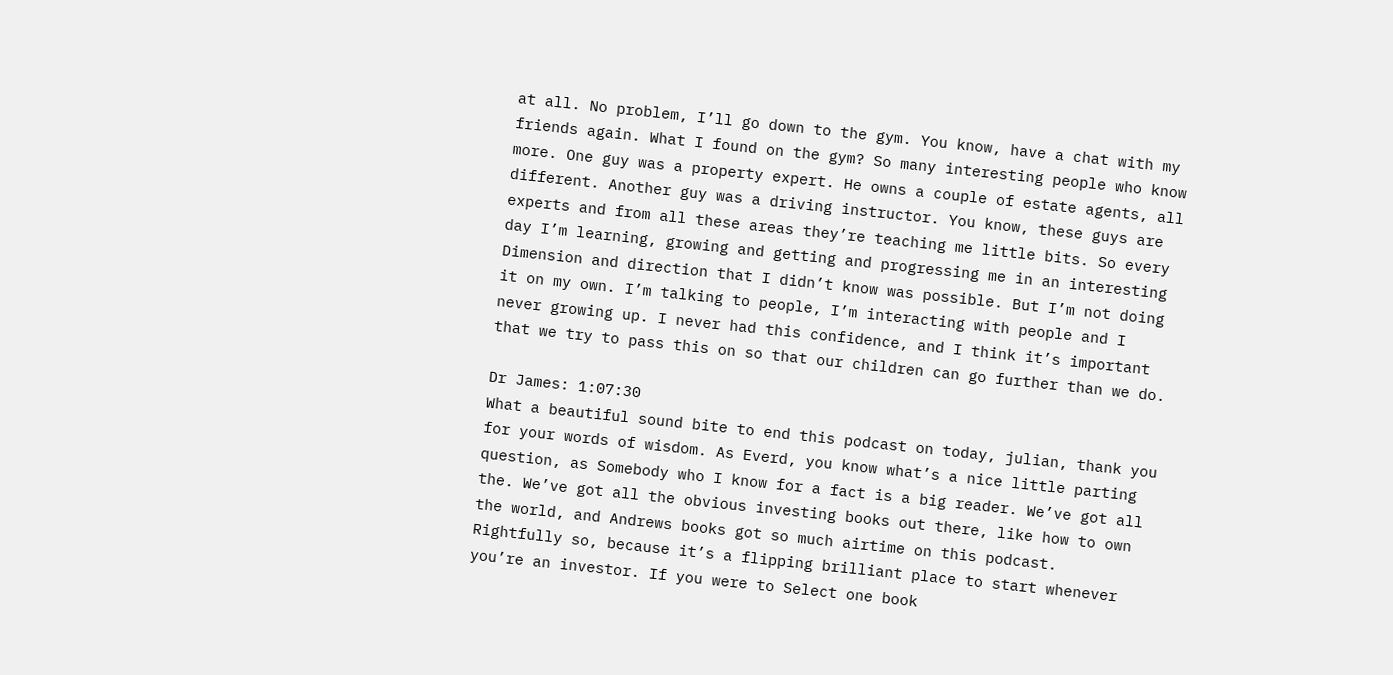at all. No problem, I’ll go down to the gym. You know, have a chat with my friends again. What I found on the gym? So many interesting people who know more. One guy was a property expert. He owns a couple of estate agents, all different. Another guy was a driving instructor. You know, these guys are experts and from all these areas they’re teaching me little bits. So every day I’m learning, growing and getting and progressing me in an interesting Dimension and direction that I didn’t know was possible. But I’m not doing it on my own. I’m talking to people, I’m interacting with people and I never growing up. I never had this confidence, and I think it’s important that we try to pass this on so that our children can go further than we do.

Dr James: 1:07:30
What a beautiful sound bite to end this podcast on today, julian, thank you for your words of wisdom. As Everd, you know what’s a nice little parting question, as Somebody who I know for a fact is a big reader. We’ve got all the. We’ve got all the obvious investing books out there, like how to own the world, and Andrews books got so much airtime on this podcast. Rightfully so, because it’s a flipping brilliant place to start whenever you’re an investor. If you were to Select one book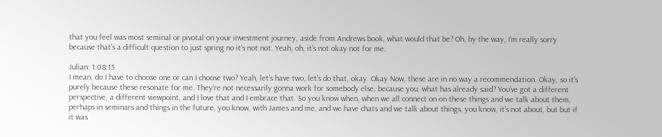that you feel was most seminal or pivotal on your investment journey, aside from Andrews book, what would that be? Oh, by the way, I’m really sorry because that’s a difficult question to just spring no it’s not not. Yeah, oh, it’s not okay not for me.

Julian: 1:08:15
I mean, do I have to choose one or can I choose two? Yeah, let’s have two, let’s do that, okay. Okay Now, these are in no way a recommendation. Okay, so it’s purely because these resonate for me. They’re not necessarily gonna work for somebody else, because you, what has already said? You’ve got a different perspective, a different viewpoint, and I love that and I embrace that. So you know when, when we all connect on on these things and we talk about them, perhaps in seminars and things in the future, you know, with James and me, and we have chats and we talk about things, you know, it’s not about, but but if it was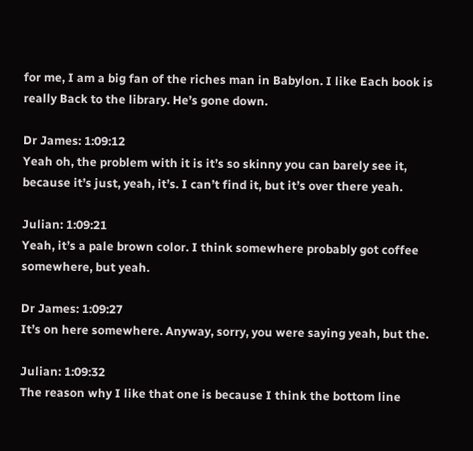for me, I am a big fan of the riches man in Babylon. I like Each book is really Back to the library. He’s gone down.

Dr James: 1:09:12
Yeah oh, the problem with it is it’s so skinny you can barely see it, because it’s just, yeah, it’s. I can’t find it, but it’s over there yeah.

Julian: 1:09:21
Yeah, it’s a pale brown color. I think somewhere probably got coffee somewhere, but yeah.

Dr James: 1:09:27
It’s on here somewhere. Anyway, sorry, you were saying yeah, but the.

Julian: 1:09:32
The reason why I like that one is because I think the bottom line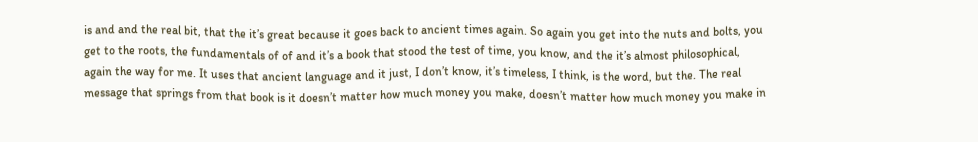is and and the real bit, that the it’s great because it goes back to ancient times again. So again you get into the nuts and bolts, you get to the roots, the fundamentals of of and it’s a book that stood the test of time, you know, and the it’s almost philosophical, again the way for me. It uses that ancient language and it just, I don’t know, it’s timeless, I think, is the word, but the. The real message that springs from that book is it doesn’t matter how much money you make, doesn’t matter how much money you make in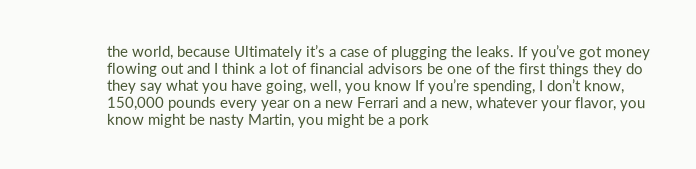the world, because Ultimately it’s a case of plugging the leaks. If you’ve got money flowing out and I think a lot of financial advisors be one of the first things they do they say what you have going, well, you know If you’re spending, I don’t know, 150,000 pounds every year on a new Ferrari and a new, whatever your flavor, you know might be nasty Martin, you might be a pork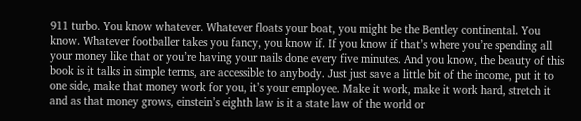911 turbo. You know whatever. Whatever floats your boat, you might be the Bentley continental. You know. Whatever footballer takes you fancy, you know if. If you know if that’s where you’re spending all your money like that or you’re having your nails done every five minutes. And you know, the beauty of this book is it talks in simple terms, are accessible to anybody. Just just save a little bit of the income, put it to one side, make that money work for you, it’s your employee. Make it work, make it work hard, stretch it and as that money grows, einstein’s eighth law is it a state law of the world or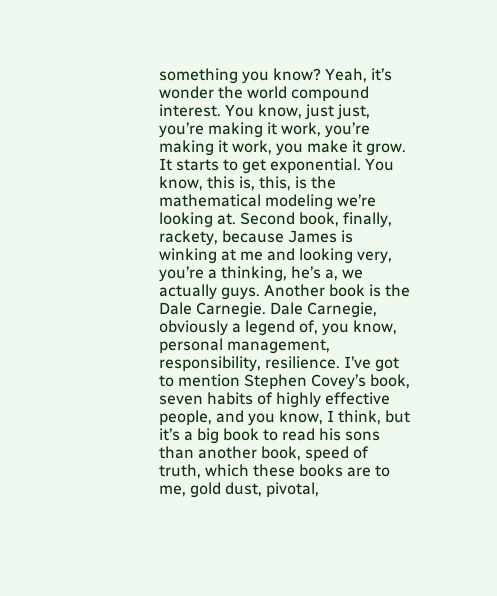something you know? Yeah, it’s wonder the world compound interest. You know, just just, you’re making it work, you’re making it work, you make it grow. It starts to get exponential. You know, this is, this, is the mathematical modeling we’re looking at. Second book, finally, rackety, because James is winking at me and looking very, you’re a thinking, he’s a, we actually guys. Another book is the Dale Carnegie. Dale Carnegie, obviously a legend of, you know, personal management, responsibility, resilience. I’ve got to mention Stephen Covey’s book, seven habits of highly effective people, and you know, I think, but it’s a big book to read his sons than another book, speed of truth, which these books are to me, gold dust, pivotal,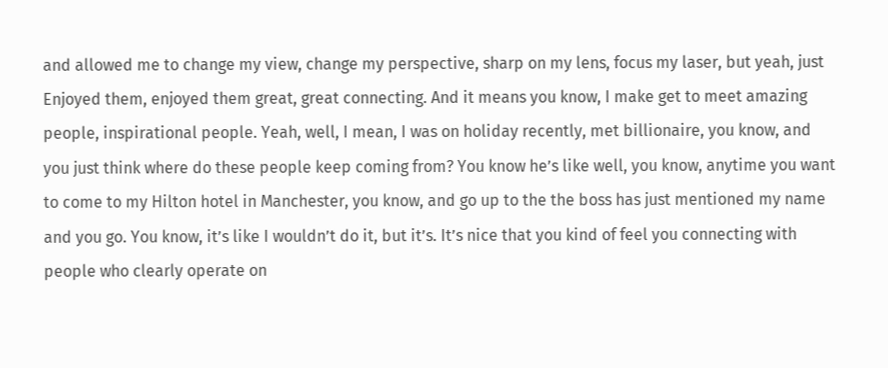and allowed me to change my view, change my perspective, sharp on my lens, focus my laser, but yeah, just Enjoyed them, enjoyed them great, great connecting. And it means you know, I make get to meet amazing people, inspirational people. Yeah, well, I mean, I was on holiday recently, met billionaire, you know, and you just think where do these people keep coming from? You know he’s like well, you know, anytime you want to come to my Hilton hotel in Manchester, you know, and go up to the the boss has just mentioned my name and you go. You know, it’s like I wouldn’t do it, but it’s. It’s nice that you kind of feel you connecting with people who clearly operate on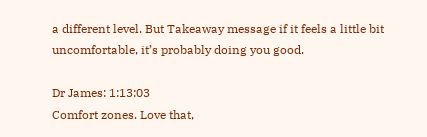a different level. But Takeaway message if it feels a little bit uncomfortable, it’s probably doing you good.

Dr James: 1:13:03
Comfort zones. Love that,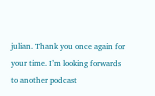julian. Thank you once again for your time. I’m looking forwards to another podcast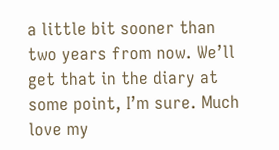a little bit sooner than two years from now. We’ll get that in the diary at some point, I’m sure. Much love my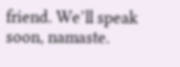friend. We’ll speak soon, namaste.